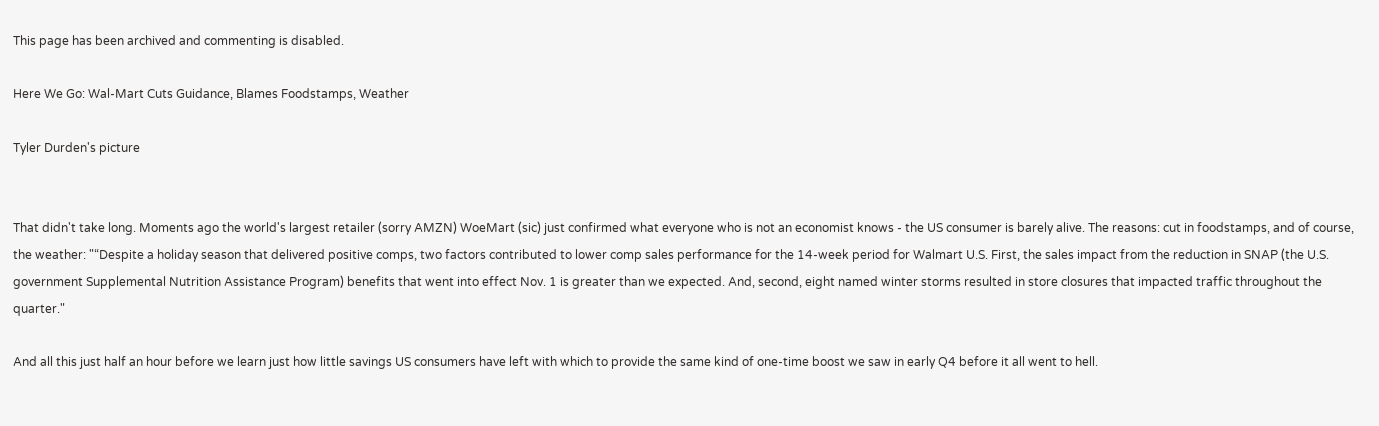This page has been archived and commenting is disabled.

Here We Go: Wal-Mart Cuts Guidance, Blames Foodstamps, Weather

Tyler Durden's picture


That didn't take long. Moments ago the world's largest retailer (sorry AMZN) WoeMart (sic) just confirmed what everyone who is not an economist knows - the US consumer is barely alive. The reasons: cut in foodstamps, and of course, the weather: "“Despite a holiday season that delivered positive comps, two factors contributed to lower comp sales performance for the 14-week period for Walmart U.S. First, the sales impact from the reduction in SNAP (the U.S. government Supplemental Nutrition Assistance Program) benefits that went into effect Nov. 1 is greater than we expected. And, second, eight named winter storms resulted in store closures that impacted traffic throughout the quarter."

And all this just half an hour before we learn just how little savings US consumers have left with which to provide the same kind of one-time boost we saw in early Q4 before it all went to hell.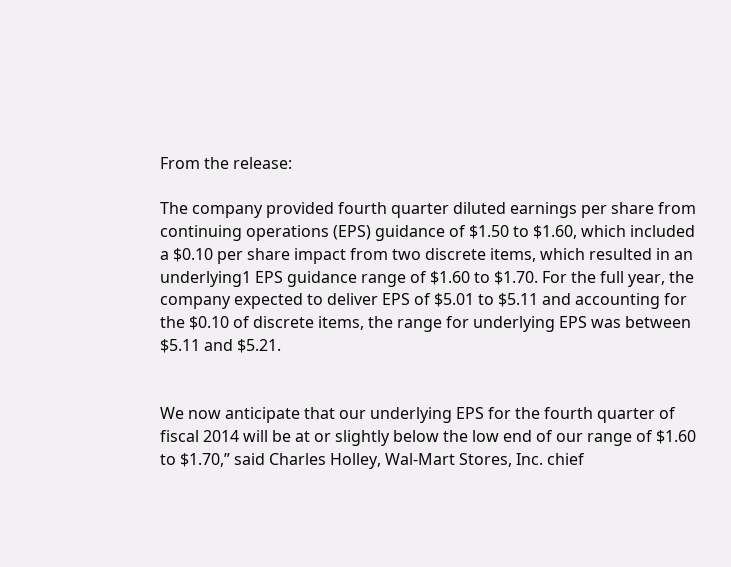From the release:

The company provided fourth quarter diluted earnings per share from continuing operations (EPS) guidance of $1.50 to $1.60, which included a $0.10 per share impact from two discrete items, which resulted in an underlying1 EPS guidance range of $1.60 to $1.70. For the full year, the company expected to deliver EPS of $5.01 to $5.11 and accounting for the $0.10 of discrete items, the range for underlying EPS was between $5.11 and $5.21.


We now anticipate that our underlying EPS for the fourth quarter of fiscal 2014 will be at or slightly below the low end of our range of $1.60 to $1.70,” said Charles Holley, Wal-Mart Stores, Inc. chief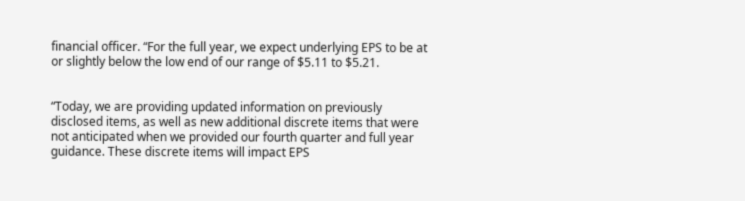financial officer. “For the full year, we expect underlying EPS to be at or slightly below the low end of our range of $5.11 to $5.21.


“Today, we are providing updated information on previously disclosed items, as well as new additional discrete items that were not anticipated when we provided our fourth quarter and full year guidance. These discrete items will impact EPS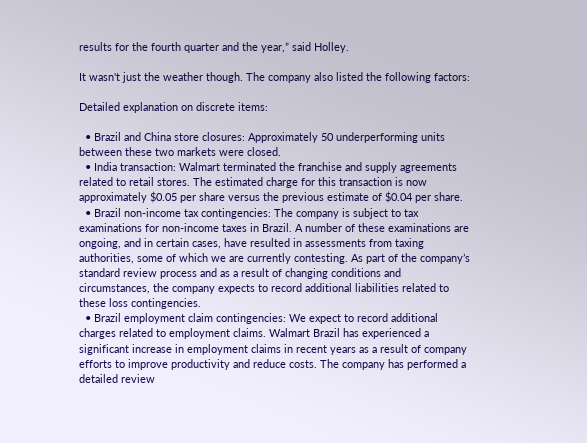results for the fourth quarter and the year,” said Holley.

It wasn't just the weather though. The company also listed the following factors:

Detailed explanation on discrete items:

  • Brazil and China store closures: Approximately 50 underperforming units between these two markets were closed.
  • India transaction: Walmart terminated the franchise and supply agreements related to retail stores. The estimated charge for this transaction is now approximately $0.05 per share versus the previous estimate of $0.04 per share.
  • Brazil non-income tax contingencies: The company is subject to tax examinations for non-income taxes in Brazil. A number of these examinations are ongoing, and in certain cases, have resulted in assessments from taxing authorities, some of which we are currently contesting. As part of the company’s standard review process and as a result of changing conditions and circumstances, the company expects to record additional liabilities related to these loss contingencies.
  • Brazil employment claim contingencies: We expect to record additional charges related to employment claims. Walmart Brazil has experienced a significant increase in employment claims in recent years as a result of company efforts to improve productivity and reduce costs. The company has performed a detailed review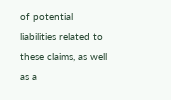of potential liabilities related to these claims, as well as a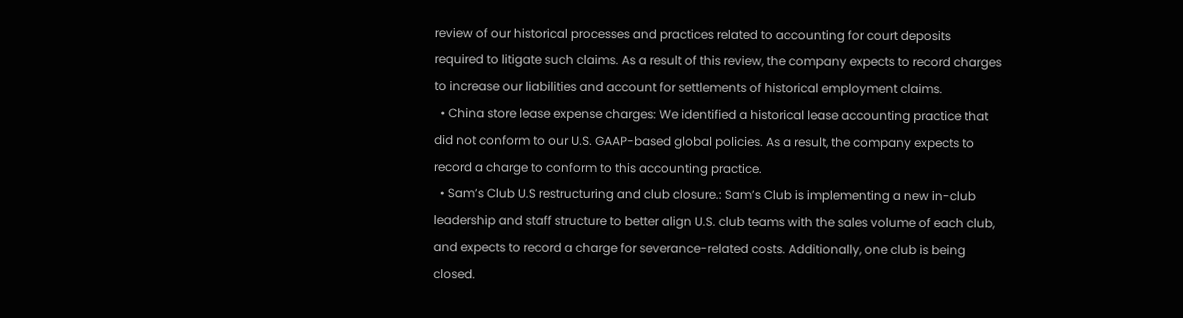review of our historical processes and practices related to accounting for court deposits required to litigate such claims. As a result of this review, the company expects to record charges to increase our liabilities and account for settlements of historical employment claims.
  • China store lease expense charges: We identified a historical lease accounting practice that did not conform to our U.S. GAAP-based global policies. As a result, the company expects to record a charge to conform to this accounting practice.
  • Sam’s Club U.S restructuring and club closure.: Sam’s Club is implementing a new in-club leadership and staff structure to better align U.S. club teams with the sales volume of each club, and expects to record a charge for severance-related costs. Additionally, one club is being closed.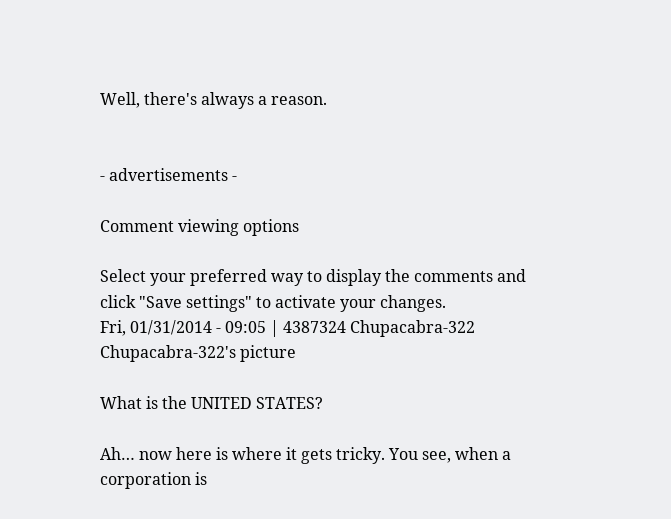Well, there's always a reason.


- advertisements -

Comment viewing options

Select your preferred way to display the comments and click "Save settings" to activate your changes.
Fri, 01/31/2014 - 09:05 | 4387324 Chupacabra-322
Chupacabra-322's picture

What is the UNITED STATES?

Ah… now here is where it gets tricky. You see, when a corporation is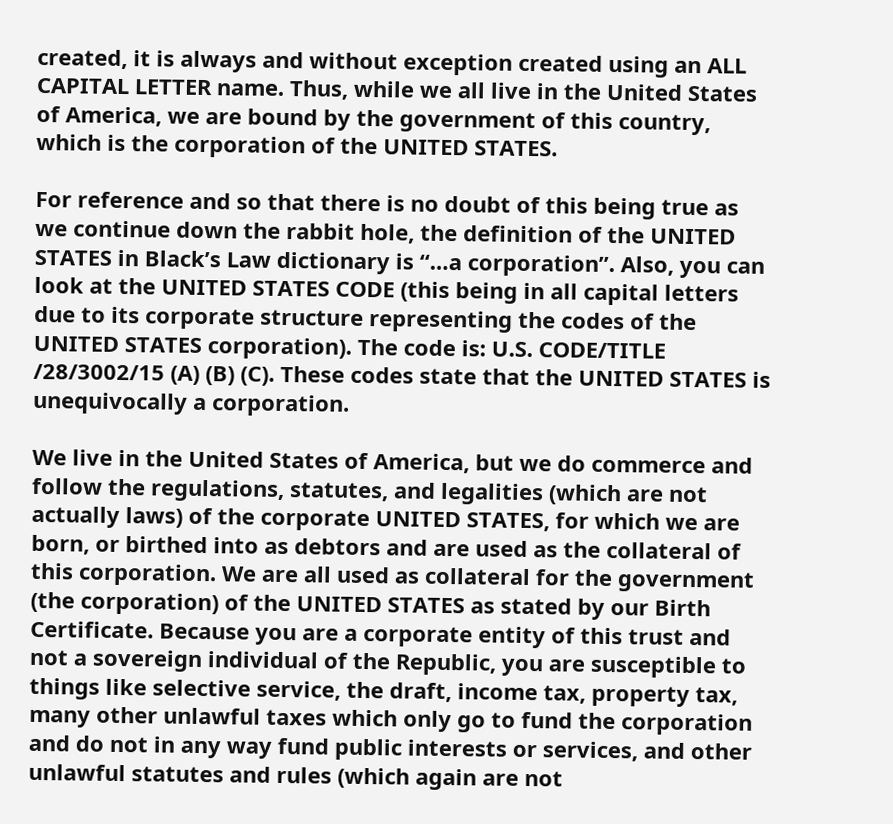created, it is always and without exception created using an ALL CAPITAL LETTER name. Thus, while we all live in the United States of America, we are bound by the government of this country, which is the corporation of the UNITED STATES.

For reference and so that there is no doubt of this being true as we continue down the rabbit hole, the definition of the UNITED STATES in Black’s Law dictionary is “…a corporation”. Also, you can look at the UNITED STATES CODE (this being in all capital letters due to its corporate structure representing the codes of the UNITED STATES corporation). The code is: U.S. CODE/TITLE /28/3002/15 (A) (B) (C). These codes state that the UNITED STATES is unequivocally a corporation.

We live in the United States of America, but we do commerce and follow the regulations, statutes, and legalities (which are not actually laws) of the corporate UNITED STATES, for which we are born, or birthed into as debtors and are used as the collateral of this corporation. We are all used as collateral for the government (the corporation) of the UNITED STATES as stated by our Birth Certificate. Because you are a corporate entity of this trust and not a sovereign individual of the Republic, you are susceptible to things like selective service, the draft, income tax, property tax, many other unlawful taxes which only go to fund the corporation and do not in any way fund public interests or services, and other unlawful statutes and rules (which again are not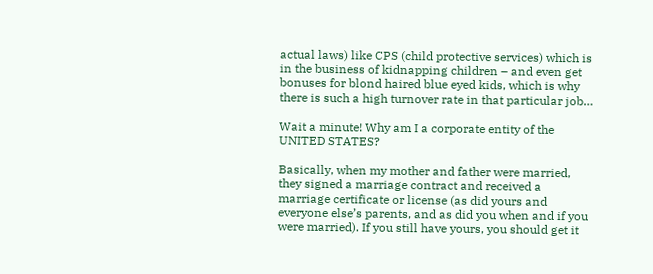actual laws) like CPS (child protective services) which is in the business of kidnapping children – and even get bonuses for blond haired blue eyed kids, which is why there is such a high turnover rate in that particular job…

Wait a minute! Why am I a corporate entity of the UNITED STATES?

Basically, when my mother and father were married, they signed a marriage contract and received a marriage certificate or license (as did yours and everyone else’s parents, and as did you when and if you were married). If you still have yours, you should get it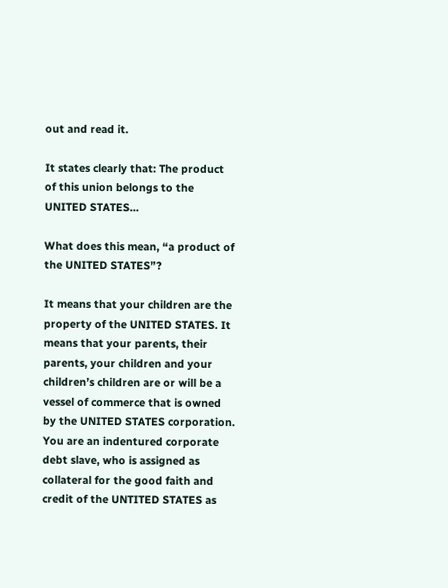out and read it.

It states clearly that: The product of this union belongs to the UNITED STATES…

What does this mean, “a product of the UNITED STATES”?

It means that your children are the property of the UNITED STATES. It means that your parents, their parents, your children and your children’s children are or will be a vessel of commerce that is owned by the UNITED STATES corporation. You are an indentured corporate debt slave, who is assigned as collateral for the good faith and credit of the UNTITED STATES as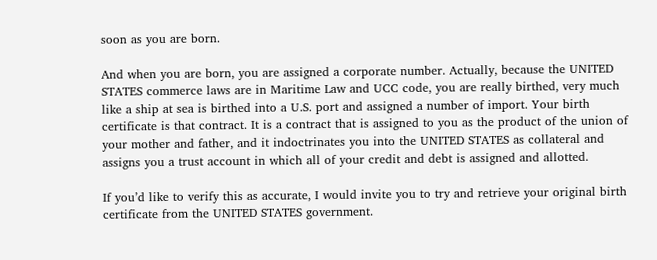soon as you are born.

And when you are born, you are assigned a corporate number. Actually, because the UNITED STATES commerce laws are in Maritime Law and UCC code, you are really birthed, very much like a ship at sea is birthed into a U.S. port and assigned a number of import. Your birth certificate is that contract. It is a contract that is assigned to you as the product of the union of your mother and father, and it indoctrinates you into the UNITED STATES as collateral and assigns you a trust account in which all of your credit and debt is assigned and allotted.

If you’d like to verify this as accurate, I would invite you to try and retrieve your original birth certificate from the UNITED STATES government.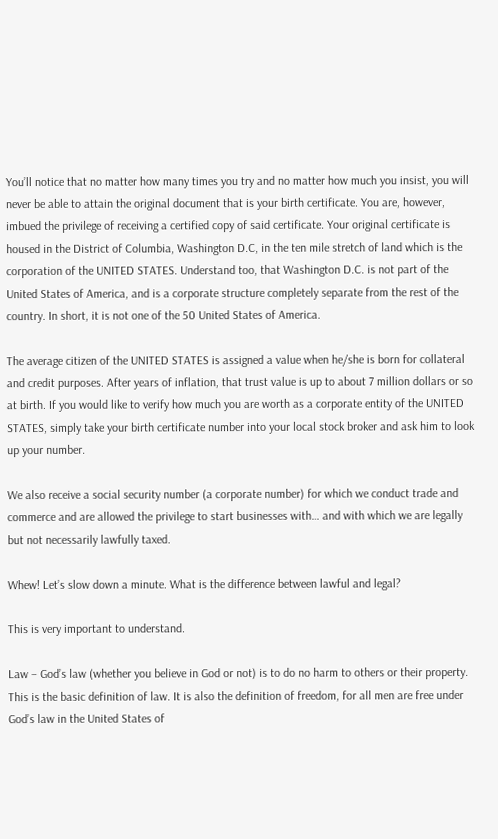You’ll notice that no matter how many times you try and no matter how much you insist, you will never be able to attain the original document that is your birth certificate. You are, however, imbued the privilege of receiving a certified copy of said certificate. Your original certificate is housed in the District of Columbia, Washington D.C, in the ten mile stretch of land which is the corporation of the UNITED STATES. Understand too, that Washington D.C. is not part of the United States of America, and is a corporate structure completely separate from the rest of the country. In short, it is not one of the 50 United States of America.

The average citizen of the UNITED STATES is assigned a value when he/she is born for collateral and credit purposes. After years of inflation, that trust value is up to about 7 million dollars or so at birth. If you would like to verify how much you are worth as a corporate entity of the UNITED STATES, simply take your birth certificate number into your local stock broker and ask him to look up your number.

We also receive a social security number (a corporate number) for which we conduct trade and commerce and are allowed the privilege to start businesses with… and with which we are legally but not necessarily lawfully taxed.

Whew! Let’s slow down a minute. What is the difference between lawful and legal?

This is very important to understand.

Law – God’s law (whether you believe in God or not) is to do no harm to others or their property. This is the basic definition of law. It is also the definition of freedom, for all men are free under God’s law in the United States of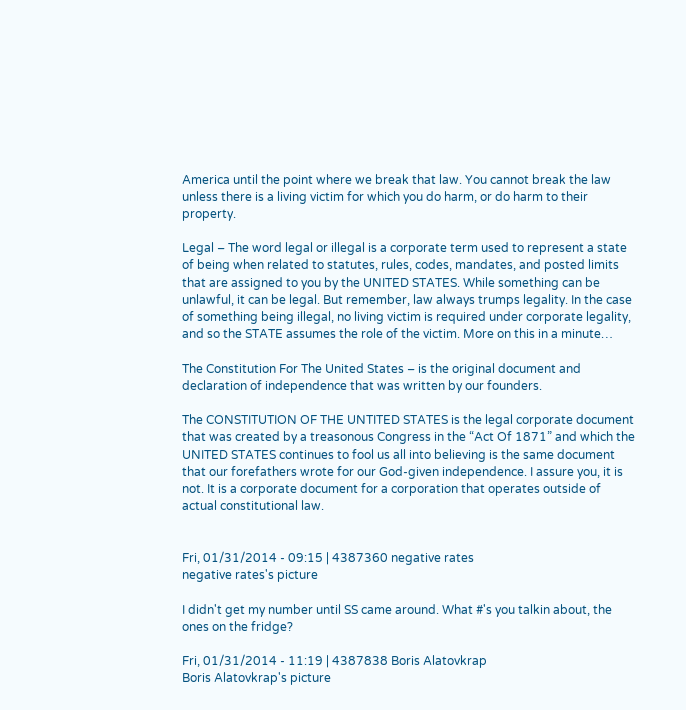America until the point where we break that law. You cannot break the law unless there is a living victim for which you do harm, or do harm to their property.

Legal – The word legal or illegal is a corporate term used to represent a state of being when related to statutes, rules, codes, mandates, and posted limits that are assigned to you by the UNITED STATES. While something can be unlawful, it can be legal. But remember, law always trumps legality. In the case of something being illegal, no living victim is required under corporate legality, and so the STATE assumes the role of the victim. More on this in a minute…

The Constitution For The United States – is the original document and declaration of independence that was written by our founders.

The CONSTITUTION OF THE UNTITED STATES is the legal corporate document that was created by a treasonous Congress in the “Act Of 1871” and which the UNITED STATES continues to fool us all into believing is the same document that our forefathers wrote for our God-given independence. I assure you, it is not. It is a corporate document for a corporation that operates outside of actual constitutional law.


Fri, 01/31/2014 - 09:15 | 4387360 negative rates
negative rates's picture

I didn't get my number until SS came around. What #'s you talkin about, the ones on the fridge?

Fri, 01/31/2014 - 11:19 | 4387838 Boris Alatovkrap
Boris Alatovkrap's picture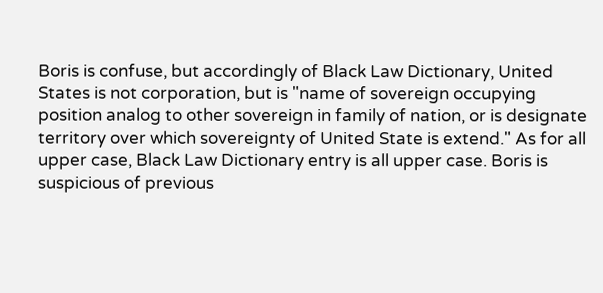Boris is confuse, but accordingly of Black Law Dictionary, United States is not corporation, but is "name of sovereign occupying position analog to other sovereign in family of nation, or is designate territory over which sovereignty of United State is extend." As for all upper case, Black Law Dictionary entry is all upper case. Boris is suspicious of previous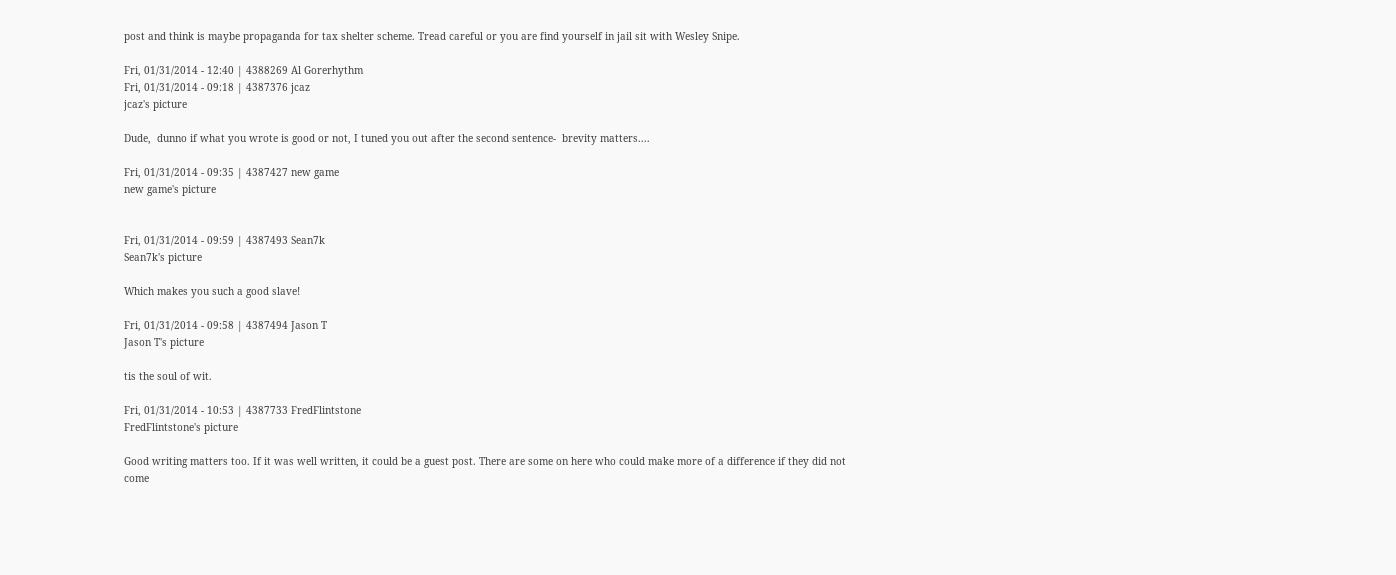post and think is maybe propaganda for tax shelter scheme. Tread careful or you are find yourself in jail sit with Wesley Snipe.

Fri, 01/31/2014 - 12:40 | 4388269 Al Gorerhythm
Fri, 01/31/2014 - 09:18 | 4387376 jcaz
jcaz's picture

Dude,  dunno if what you wrote is good or not, I tuned you out after the second sentence-  brevity matters....

Fri, 01/31/2014 - 09:35 | 4387427 new game
new game's picture


Fri, 01/31/2014 - 09:59 | 4387493 Sean7k
Sean7k's picture

Which makes you such a good slave!

Fri, 01/31/2014 - 09:58 | 4387494 Jason T
Jason T's picture

tis the soul of wit.

Fri, 01/31/2014 - 10:53 | 4387733 FredFlintstone
FredFlintstone's picture

Good writing matters too. If it was well written, it could be a guest post. There are some on here who could make more of a difference if they did not come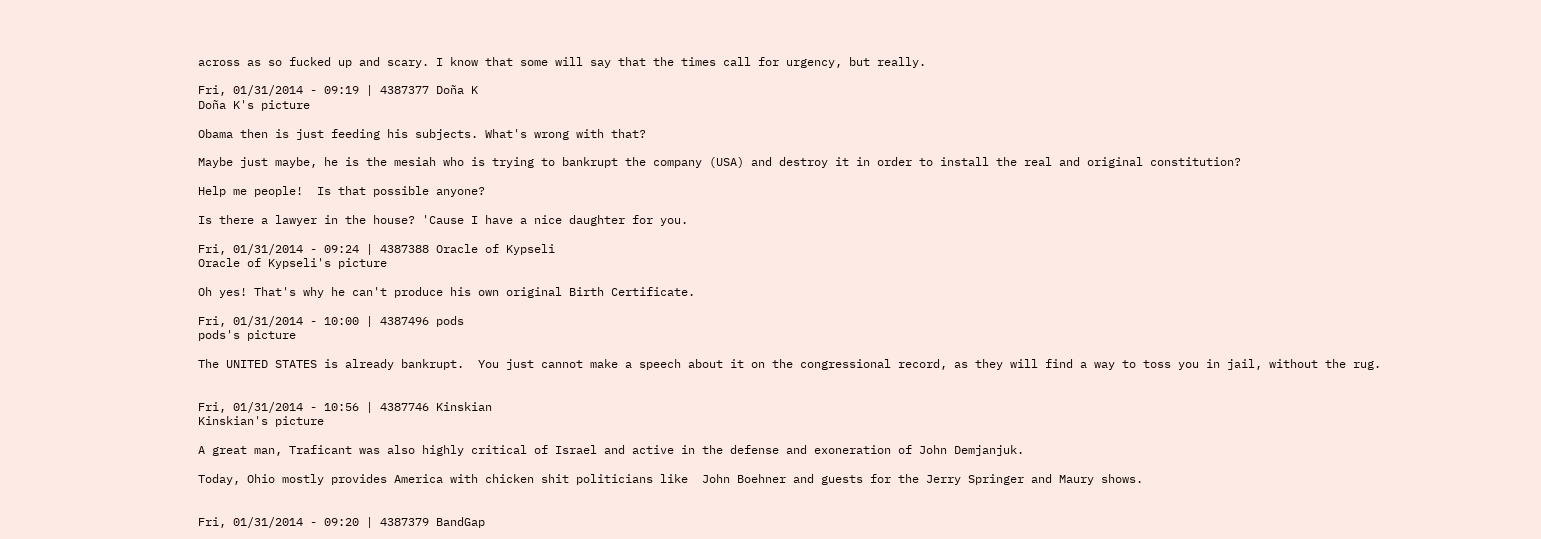across as so fucked up and scary. I know that some will say that the times call for urgency, but really.

Fri, 01/31/2014 - 09:19 | 4387377 Doña K
Doña K's picture

Obama then is just feeding his subjects. What's wrong with that?

Maybe just maybe, he is the mesiah who is trying to bankrupt the company (USA) and destroy it in order to install the real and original constitution?

Help me people!  Is that possible anyone?

Is there a lawyer in the house? 'Cause I have a nice daughter for you.

Fri, 01/31/2014 - 09:24 | 4387388 Oracle of Kypseli
Oracle of Kypseli's picture

Oh yes! That's why he can't produce his own original Birth Certificate.

Fri, 01/31/2014 - 10:00 | 4387496 pods
pods's picture

The UNITED STATES is already bankrupt.  You just cannot make a speech about it on the congressional record, as they will find a way to toss you in jail, without the rug.


Fri, 01/31/2014 - 10:56 | 4387746 Kinskian
Kinskian's picture

A great man, Traficant was also highly critical of Israel and active in the defense and exoneration of John Demjanjuk.

Today, Ohio mostly provides America with chicken shit politicians like  John Boehner and guests for the Jerry Springer and Maury shows.


Fri, 01/31/2014 - 09:20 | 4387379 BandGap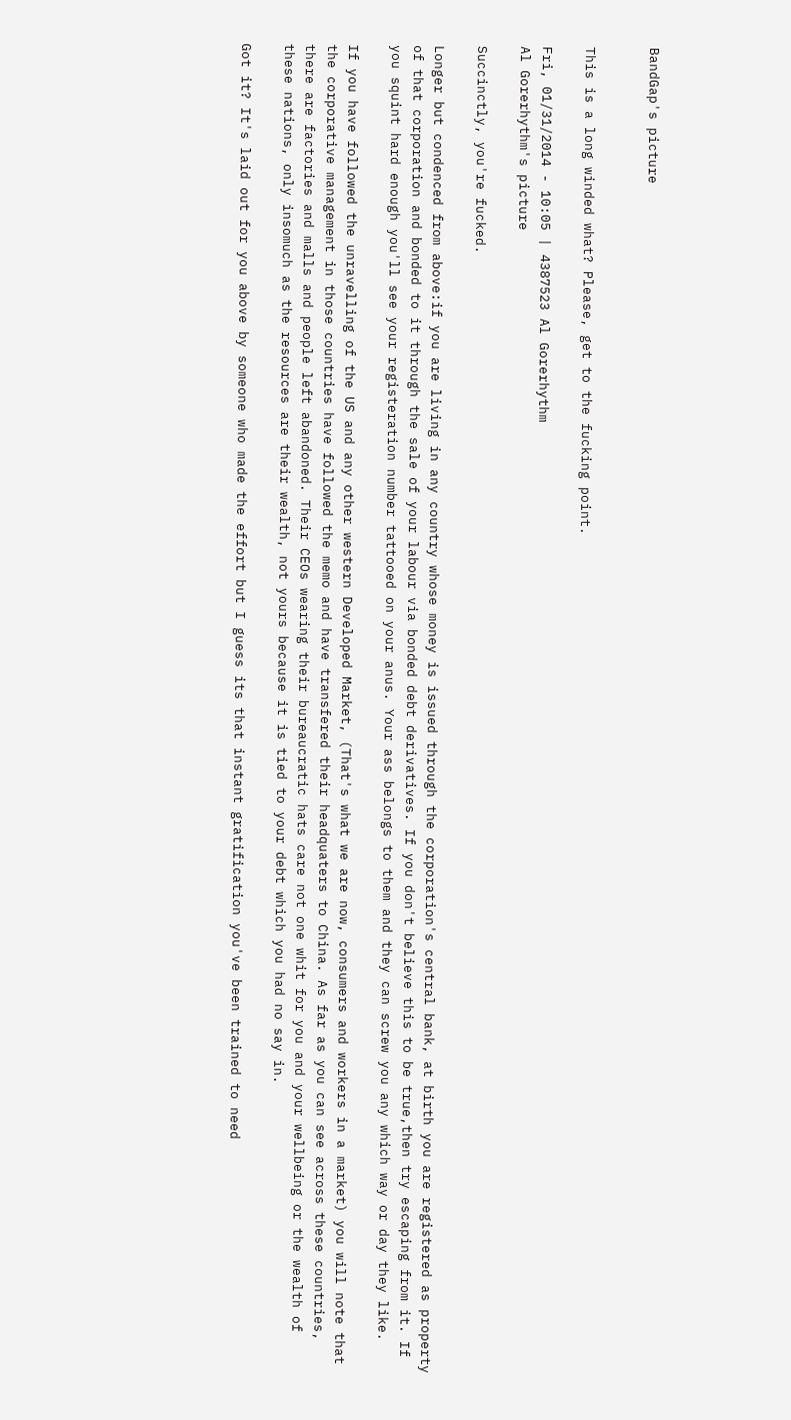BandGap's picture


This is a long winded what? Please, get to the fucking point.

Fri, 01/31/2014 - 10:05 | 4387523 Al Gorerhythm
Al Gorerhythm's picture

Succinctly, you're fucked.

Longer but condenced from above:if you are living in any country whose money is issued through the corporation's central bank, at birth you are registered as property of that corporation and bonded to it through the sale of your labour via bonded debt derivatives. If you don't believe this to be true,then try escaping from it. If you squint hard enough you'll see your registeration number tattooed on your anus. Your ass belongs to them and they can screw you any which way or day they like.

If you have followed the unravelling of the US and any other western Developed Market, (That's what we are now, consumers and workers in a market) you will note that the corporative management in those countries have followed the memo and have transfered their headquaters to China. As far as you can see across these countries, there are factories and malls and people left abandoned. Their CEOs wearing their bureaucratic hats care not one whit for you and your wellbeing or the wealth of these nations, only insomuch as the resources are their wealth, not yours because it is tied to your debt which you had no say in.

Got it? It's laid out for you above by someone who made the effort but I guess its that instant gratification you've been trained to need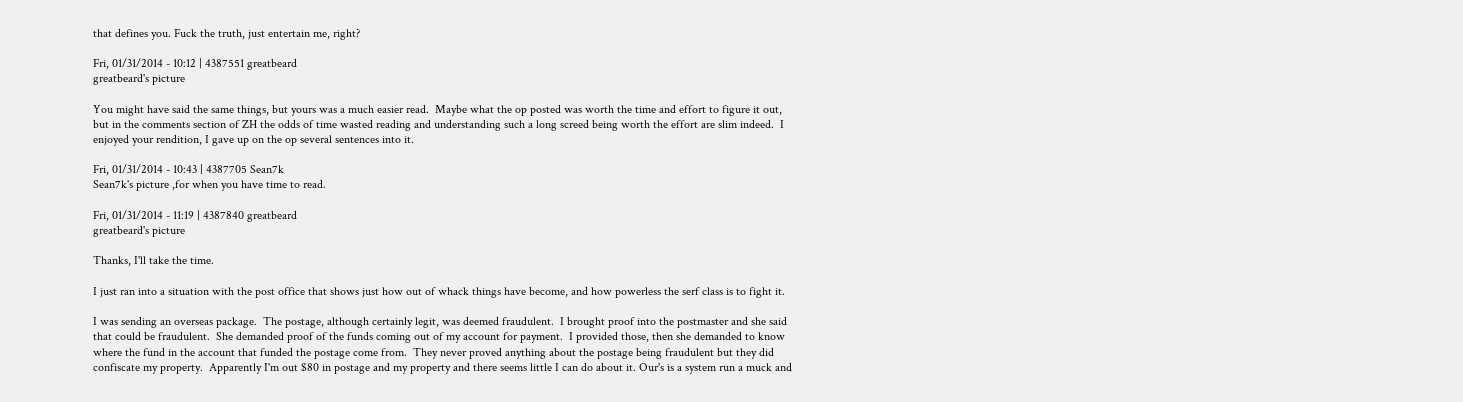that defines you. Fuck the truth, just entertain me, right?

Fri, 01/31/2014 - 10:12 | 4387551 greatbeard
greatbeard's picture

You might have said the same things, but yours was a much easier read.  Maybe what the op posted was worth the time and effort to figure it out, but in the comments section of ZH the odds of time wasted reading and understanding such a long screed being worth the effort are slim indeed.  I enjoyed your rendition, I gave up on the op several sentences into it.

Fri, 01/31/2014 - 10:43 | 4387705 Sean7k
Sean7k's picture ,for when you have time to read.

Fri, 01/31/2014 - 11:19 | 4387840 greatbeard
greatbeard's picture

Thanks, I'll take the time.

I just ran into a situation with the post office that shows just how out of whack things have become, and how powerless the serf class is to fight it.

I was sending an overseas package.  The postage, although certainly legit, was deemed fraudulent.  I brought proof into the postmaster and she said that could be fraudulent.  She demanded proof of the funds coming out of my account for payment.  I provided those, then she demanded to know where the fund in the account that funded the postage come from.  They never proved anything about the postage being fraudulent but they did confiscate my property.  Apparently I'm out $80 in postage and my property and there seems little I can do about it. Our's is a system run a muck and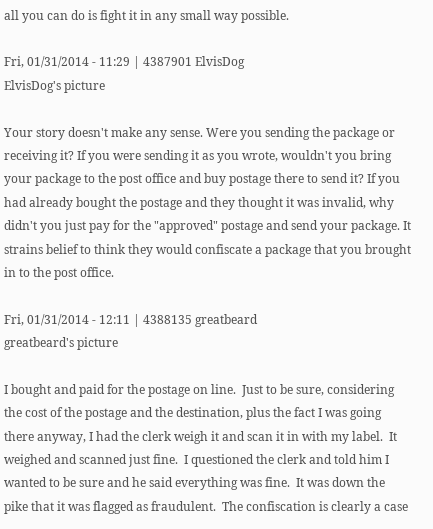all you can do is fight it in any small way possible.

Fri, 01/31/2014 - 11:29 | 4387901 ElvisDog
ElvisDog's picture

Your story doesn't make any sense. Were you sending the package or receiving it? If you were sending it as you wrote, wouldn't you bring your package to the post office and buy postage there to send it? If you had already bought the postage and they thought it was invalid, why didn't you just pay for the "approved" postage and send your package. It strains belief to think they would confiscate a package that you brought in to the post office.

Fri, 01/31/2014 - 12:11 | 4388135 greatbeard
greatbeard's picture

I bought and paid for the postage on line.  Just to be sure, considering the cost of the postage and the destination, plus the fact I was going there anyway, I had the clerk weigh it and scan it in with my label.  It weighed and scanned just fine.  I questioned the clerk and told him I wanted to be sure and he said everything was fine.  It was down the pike that it was flagged as fraudulent.  The confiscation is clearly a case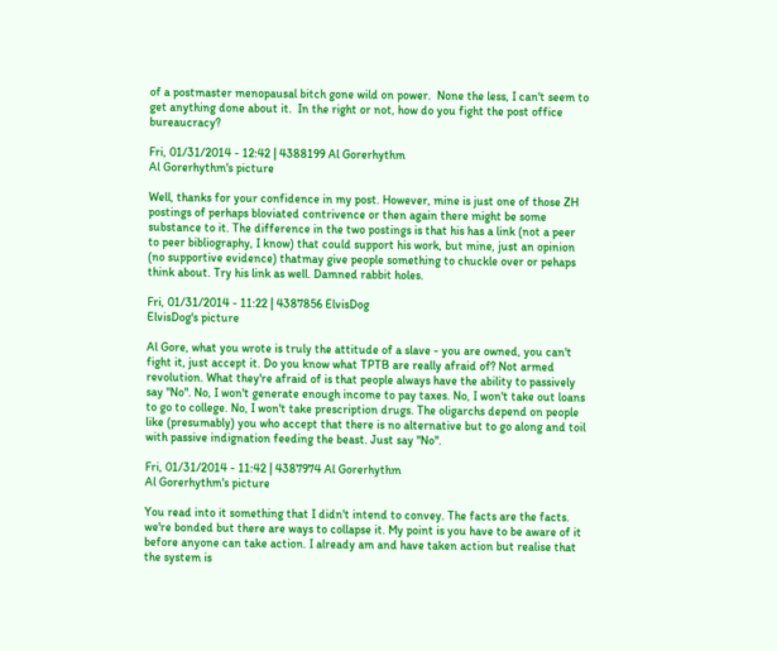of a postmaster menopausal bitch gone wild on power.  None the less, I can't seem to get anything done about it.  In the right or not, how do you fight the post office bureaucracy?

Fri, 01/31/2014 - 12:42 | 4388199 Al Gorerhythm
Al Gorerhythm's picture

Well, thanks for your confidence in my post. However, mine is just one of those ZH postings of perhaps bloviated contrivence or then again there might be some substance to it. The difference in the two postings is that his has a link (not a peer to peer bibliography, I know) that could support his work, but mine, just an opinion (no supportive evidence) thatmay give people something to chuckle over or pehaps think about. Try his link as well. Damned rabbit holes.

Fri, 01/31/2014 - 11:22 | 4387856 ElvisDog
ElvisDog's picture

Al Gore, what you wrote is truly the attitude of a slave - you are owned, you can't fight it, just accept it. Do you know what TPTB are really afraid of? Not armed revolution. What they're afraid of is that people always have the ability to passively say "No". No, I won't generate enough income to pay taxes. No, I won't take out loans to go to college. No, I won't take prescription drugs. The oligarchs depend on people like (presumably) you who accept that there is no alternative but to go along and toil with passive indignation feeding the beast. Just say "No".

Fri, 01/31/2014 - 11:42 | 4387974 Al Gorerhythm
Al Gorerhythm's picture

You read into it something that I didn't intend to convey. The facts are the facts. we're bonded but there are ways to collapse it. My point is you have to be aware of it before anyone can take action. I already am and have taken action but realise that the system is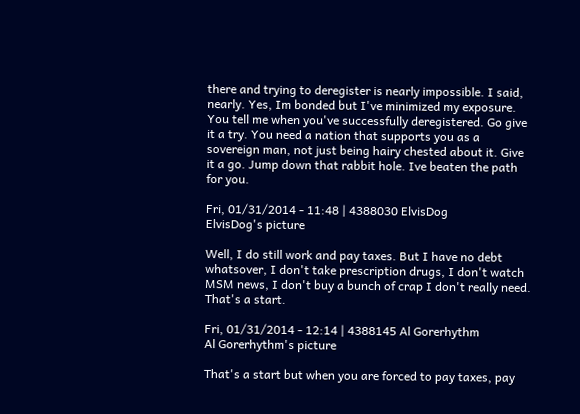there and trying to deregister is nearly impossible. I said, nearly. Yes, Im bonded but I've minimized my exposure. You tell me when you've successfully deregistered. Go give it a try. You need a nation that supports you as a sovereign man, not just being hairy chested about it. Give it a go. Jump down that rabbit hole. Ive beaten the path for you.

Fri, 01/31/2014 - 11:48 | 4388030 ElvisDog
ElvisDog's picture

Well, I do still work and pay taxes. But I have no debt whatsover, I don't take prescription drugs, I don't watch MSM news, I don't buy a bunch of crap I don't really need. That's a start.

Fri, 01/31/2014 - 12:14 | 4388145 Al Gorerhythm
Al Gorerhythm's picture

That's a start but when you are forced to pay taxes, pay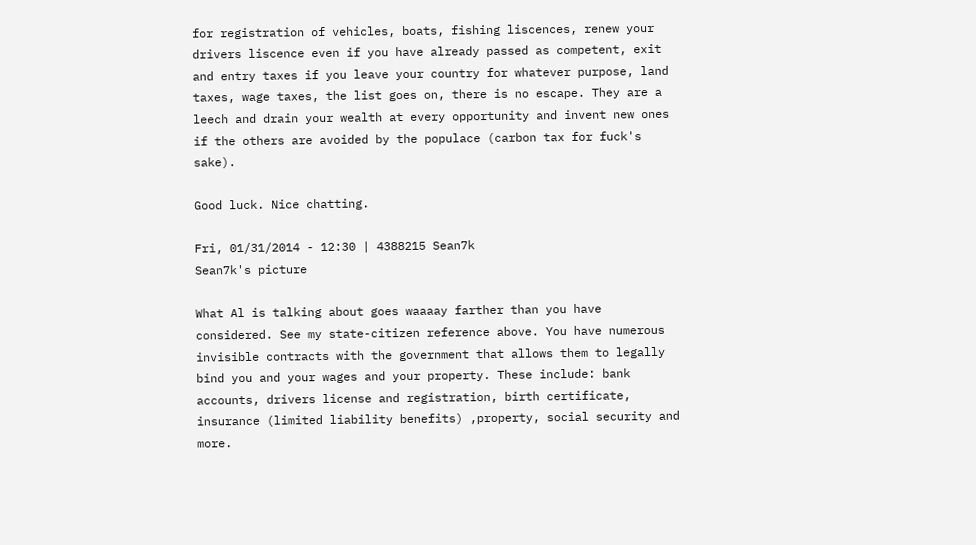for registration of vehicles, boats, fishing liscences, renew your drivers liscence even if you have already passed as competent, exit and entry taxes if you leave your country for whatever purpose, land taxes, wage taxes, the list goes on, there is no escape. They are a leech and drain your wealth at every opportunity and invent new ones if the others are avoided by the populace (carbon tax for fuck's sake).

Good luck. Nice chatting.

Fri, 01/31/2014 - 12:30 | 4388215 Sean7k
Sean7k's picture

What Al is talking about goes waaaay farther than you have considered. See my state-citizen reference above. You have numerous invisible contracts with the government that allows them to legally bind you and your wages and your property. These include: bank accounts, drivers license and registration, birth certificate, insurance (limited liability benefits) ,property, social security and more.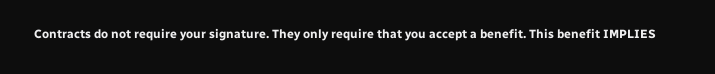Contracts do not require your signature. They only require that you accept a benefit. This benefit IMPLIES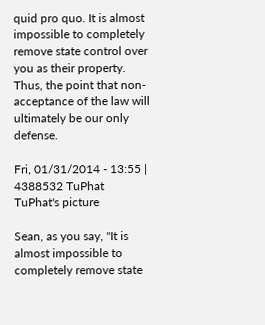quid pro quo. It is almost impossible to completely remove state control over you as their property. Thus, the point that non-acceptance of the law will ultimately be our only defense.

Fri, 01/31/2014 - 13:55 | 4388532 TuPhat
TuPhat's picture

Sean, as you say, "It is almost impossible to completely remove state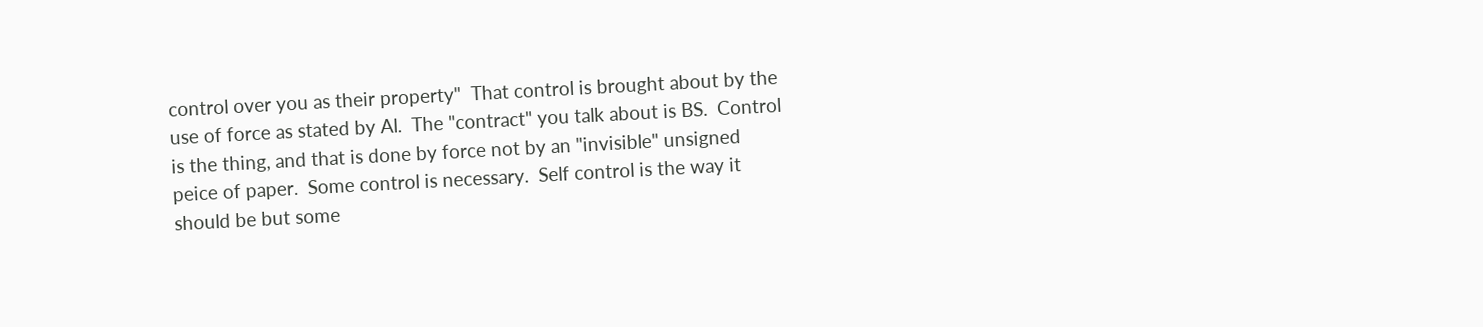control over you as their property"  That control is brought about by the use of force as stated by Al.  The "contract" you talk about is BS.  Control is the thing, and that is done by force not by an "invisible" unsigned peice of paper.  Some control is necessary.  Self control is the way it should be but some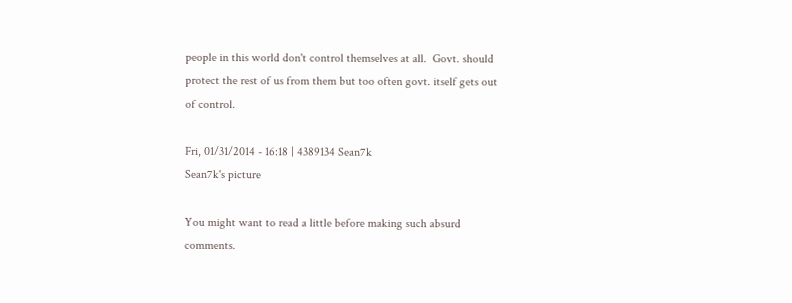people in this world don't control themselves at all.  Govt. should protect the rest of us from them but too often govt. itself gets out of control.

Fri, 01/31/2014 - 16:18 | 4389134 Sean7k
Sean7k's picture

You might want to read a little before making such absurd comments.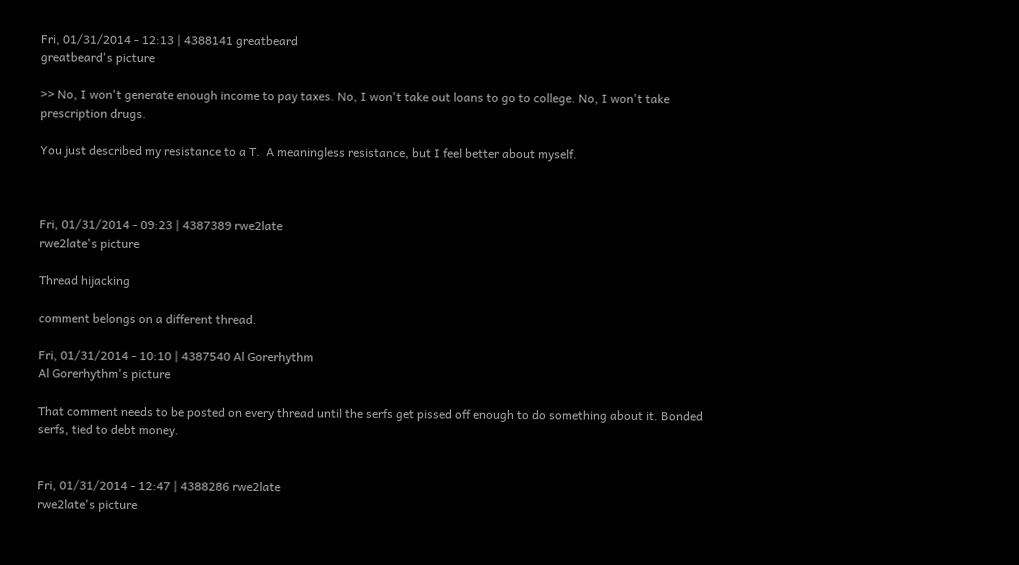Fri, 01/31/2014 - 12:13 | 4388141 greatbeard
greatbeard's picture

>> No, I won't generate enough income to pay taxes. No, I won't take out loans to go to college. No, I won't take prescription drugs.

You just described my resistance to a T.  A meaningless resistance, but I feel better about myself.



Fri, 01/31/2014 - 09:23 | 4387389 rwe2late
rwe2late's picture

Thread hijacking

comment belongs on a different thread.

Fri, 01/31/2014 - 10:10 | 4387540 Al Gorerhythm
Al Gorerhythm's picture

That comment needs to be posted on every thread until the serfs get pissed off enough to do something about it. Bonded serfs, tied to debt money.


Fri, 01/31/2014 - 12:47 | 4388286 rwe2late
rwe2late's picture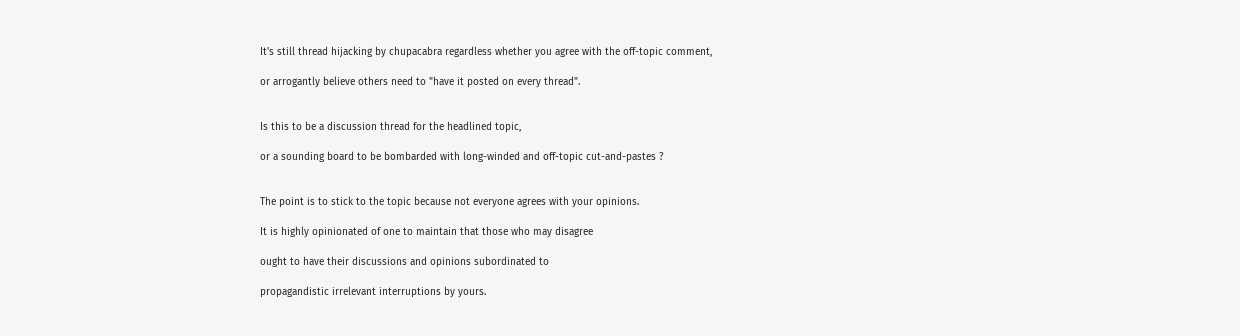It's still thread hijacking by chupacabra regardless whether you agree with the off-topic comment,

or arrogantly believe others need to "have it posted on every thread".


Is this to be a discussion thread for the headlined topic,

or a sounding board to be bombarded with long-winded and off-topic cut-and-pastes ?


The point is to stick to the topic because not everyone agrees with your opinions.

It is highly opinionated of one to maintain that those who may disagree

ought to have their discussions and opinions subordinated to

propagandistic irrelevant interruptions by yours.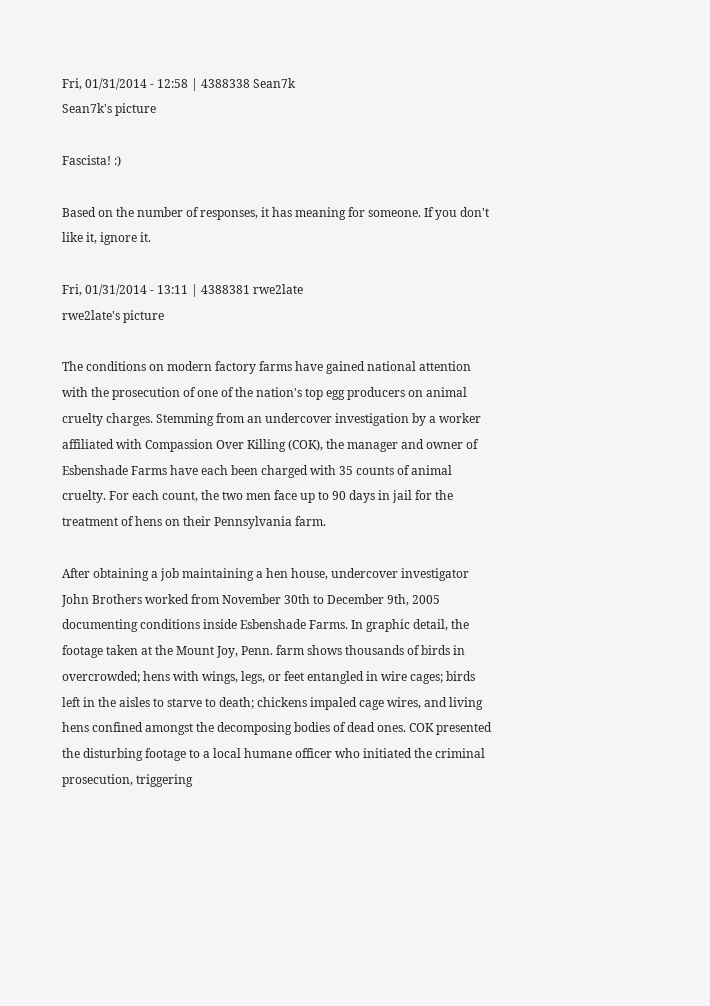Fri, 01/31/2014 - 12:58 | 4388338 Sean7k
Sean7k's picture

Fascista! :)

Based on the number of responses, it has meaning for someone. If you don't like it, ignore it.

Fri, 01/31/2014 - 13:11 | 4388381 rwe2late
rwe2late's picture

The conditions on modern factory farms have gained national attention with the prosecution of one of the nation's top egg producers on animal cruelty charges. Stemming from an undercover investigation by a worker affiliated with Compassion Over Killing (COK), the manager and owner of Esbenshade Farms have each been charged with 35 counts of animal cruelty. For each count, the two men face up to 90 days in jail for the treatment of hens on their Pennsylvania farm.

After obtaining a job maintaining a hen house, undercover investigator John Brothers worked from November 30th to December 9th, 2005 documenting conditions inside Esbenshade Farms. In graphic detail, the footage taken at the Mount Joy, Penn. farm shows thousands of birds in overcrowded; hens with wings, legs, or feet entangled in wire cages; birds left in the aisles to starve to death; chickens impaled cage wires, and living hens confined amongst the decomposing bodies of dead ones. COK presented the disturbing footage to a local humane officer who initiated the criminal prosecution, triggering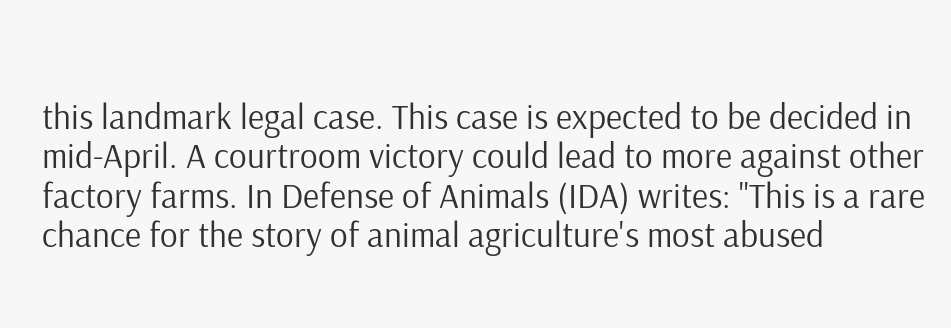this landmark legal case. This case is expected to be decided in mid-April. A courtroom victory could lead to more against other factory farms. In Defense of Animals (IDA) writes: "This is a rare chance for the story of animal agriculture's most abused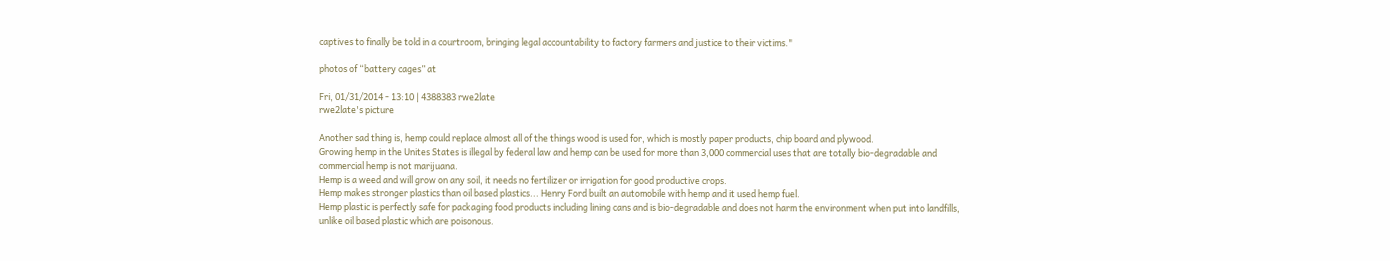captives to finally be told in a courtroom, bringing legal accountability to factory farmers and justice to their victims."

photos of “battery cages” at

Fri, 01/31/2014 - 13:10 | 4388383 rwe2late
rwe2late's picture

Another sad thing is, hemp could replace almost all of the things wood is used for, which is mostly paper products, chip board and plywood.
Growing hemp in the Unites States is illegal by federal law and hemp can be used for more than 3,000 commercial uses that are totally bio-degradable and commercial hemp is not marijuana.
Hemp is a weed and will grow on any soil, it needs no fertilizer or irrigation for good productive crops.
Hemp makes stronger plastics than oil based plastics... Henry Ford built an automobile with hemp and it used hemp fuel.
Hemp plastic is perfectly safe for packaging food products including lining cans and is bio-degradable and does not harm the environment when put into landfills, unlike oil based plastic which are poisonous.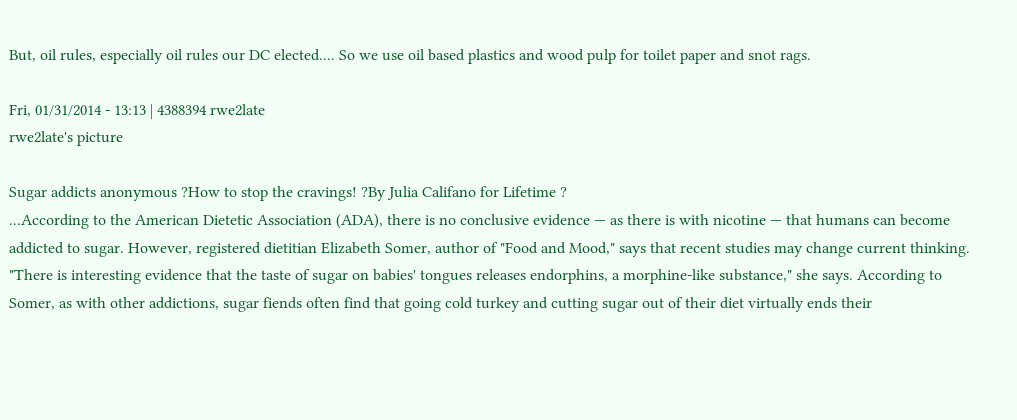But, oil rules, especially oil rules our DC elected.... So we use oil based plastics and wood pulp for toilet paper and snot rags.

Fri, 01/31/2014 - 13:13 | 4388394 rwe2late
rwe2late's picture

Sugar addicts anonymous ?How to stop the cravings! ?By Julia Califano for Lifetime ?
...According to the American Dietetic Association (ADA), there is no conclusive evidence — as there is with nicotine — that humans can become addicted to sugar. However, registered dietitian Elizabeth Somer, author of "Food and Mood," says that recent studies may change current thinking. "There is interesting evidence that the taste of sugar on babies' tongues releases endorphins, a morphine-like substance," she says. According to Somer, as with other addictions, sugar fiends often find that going cold turkey and cutting sugar out of their diet virtually ends their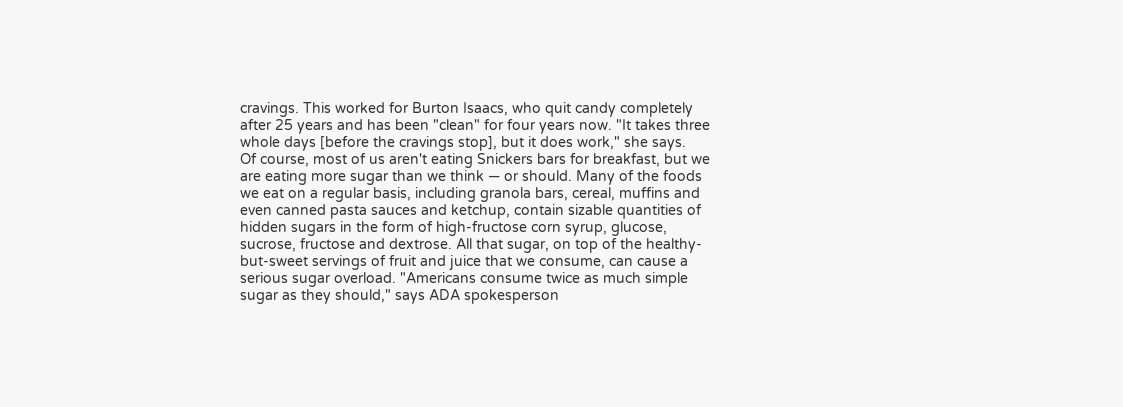cravings. This worked for Burton Isaacs, who quit candy completely after 25 years and has been "clean" for four years now. "It takes three whole days [before the cravings stop], but it does work," she says.
Of course, most of us aren't eating Snickers bars for breakfast, but we are eating more sugar than we think — or should. Many of the foods we eat on a regular basis, including granola bars, cereal, muffins and even canned pasta sauces and ketchup, contain sizable quantities of hidden sugars in the form of high-fructose corn syrup, glucose, sucrose, fructose and dextrose. All that sugar, on top of the healthy-but-sweet servings of fruit and juice that we consume, can cause a serious sugar overload. "Americans consume twice as much simple sugar as they should," says ADA spokesperson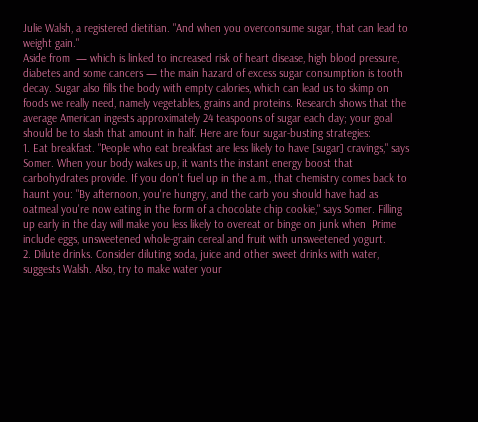Julie Walsh, a registered dietitian. "And when you overconsume sugar, that can lead to weight gain."
Aside from  — which is linked to increased risk of heart disease, high blood pressure, diabetes and some cancers — the main hazard of excess sugar consumption is tooth decay. Sugar also fills the body with empty calories, which can lead us to skimp on foods we really need, namely vegetables, grains and proteins. Research shows that the average American ingests approximately 24 teaspoons of sugar each day; your goal should be to slash that amount in half. Here are four sugar-busting strategies:
1. Eat breakfast. "People who eat breakfast are less likely to have [sugar] cravings," says Somer. When your body wakes up, it wants the instant energy boost that carbohydrates provide. If you don't fuel up in the a.m., that chemistry comes back to haunt you: "By afternoon, you're hungry, and the carb you should have had as oatmeal you're now eating in the form of a chocolate chip cookie," says Somer. Filling up early in the day will make you less likely to overeat or binge on junk when  Prime  include eggs, unsweetened whole-grain cereal and fruit with unsweetened yogurt.
2. Dilute drinks. Consider diluting soda, juice and other sweet drinks with water, suggests Walsh. Also, try to make water your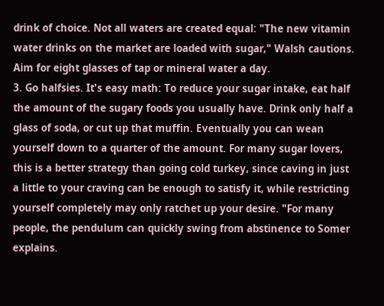drink of choice. Not all waters are created equal: "The new vitamin water drinks on the market are loaded with sugar," Walsh cautions. Aim for eight glasses of tap or mineral water a day.
3. Go halfsies. It's easy math: To reduce your sugar intake, eat half the amount of the sugary foods you usually have. Drink only half a glass of soda, or cut up that muffin. Eventually you can wean yourself down to a quarter of the amount. For many sugar lovers, this is a better strategy than going cold turkey, since caving in just a little to your craving can be enough to satisfy it, while restricting yourself completely may only ratchet up your desire. "For many people, the pendulum can quickly swing from abstinence to Somer explains.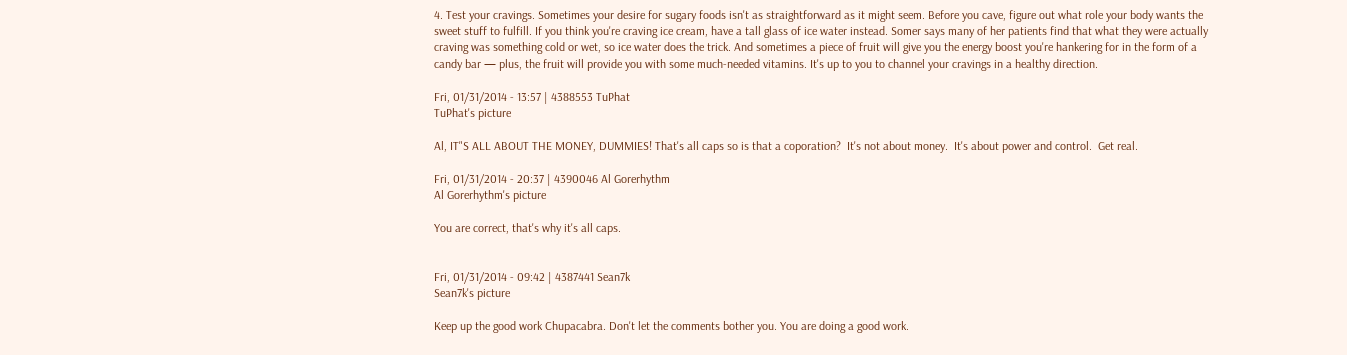4. Test your cravings. Sometimes your desire for sugary foods isn't as straightforward as it might seem. Before you cave, figure out what role your body wants the sweet stuff to fulfill. If you think you're craving ice cream, have a tall glass of ice water instead. Somer says many of her patients find that what they were actually craving was something cold or wet, so ice water does the trick. And sometimes a piece of fruit will give you the energy boost you're hankering for in the form of a candy bar — plus, the fruit will provide you with some much-needed vitamins. It's up to you to channel your cravings in a healthy direction.

Fri, 01/31/2014 - 13:57 | 4388553 TuPhat
TuPhat's picture

Al, IT"S ALL ABOUT THE MONEY, DUMMIES! That's all caps so is that a coporation?  It's not about money.  It's about power and control.  Get real.

Fri, 01/31/2014 - 20:37 | 4390046 Al Gorerhythm
Al Gorerhythm's picture

You are correct, that's why it's all caps.


Fri, 01/31/2014 - 09:42 | 4387441 Sean7k
Sean7k's picture

Keep up the good work Chupacabra. Don't let the comments bother you. You are doing a good work.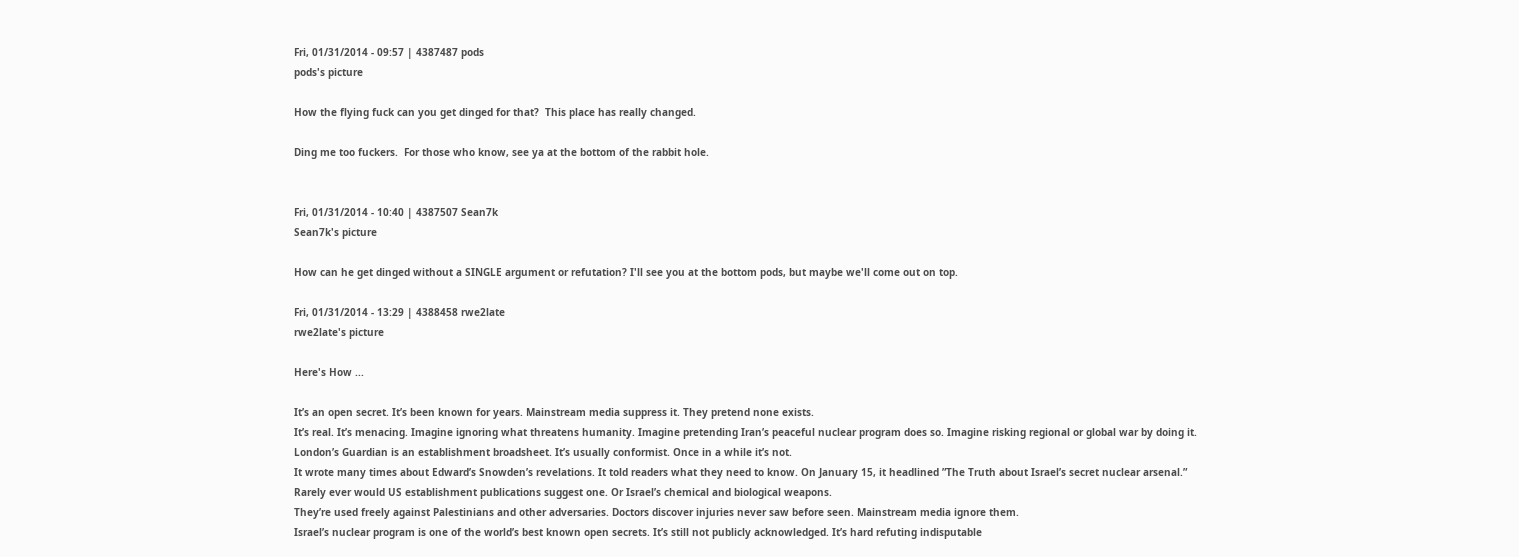Fri, 01/31/2014 - 09:57 | 4387487 pods
pods's picture

How the flying fuck can you get dinged for that?  This place has really changed.

Ding me too fuckers.  For those who know, see ya at the bottom of the rabbit hole.


Fri, 01/31/2014 - 10:40 | 4387507 Sean7k
Sean7k's picture

How can he get dinged without a SINGLE argument or refutation? I'll see you at the bottom pods, but maybe we'll come out on top.

Fri, 01/31/2014 - 13:29 | 4388458 rwe2late
rwe2late's picture

Here's How ...

It’s an open secret. It’s been known for years. Mainstream media suppress it. They pretend none exists.
It’s real. It’s menacing. Imagine ignoring what threatens humanity. Imagine pretending Iran’s peaceful nuclear program does so. Imagine risking regional or global war by doing it.
London’s Guardian is an establishment broadsheet. It’s usually conformist. Once in a while it’s not.
It wrote many times about Edward’s Snowden’s revelations. It told readers what they need to know. On January 15, it headlined ”The Truth about Israel’s secret nuclear arsenal.”
Rarely ever would US establishment publications suggest one. Or Israel’s chemical and biological weapons.
They’re used freely against Palestinians and other adversaries. Doctors discover injuries never saw before seen. Mainstream media ignore them.
Israel’s nuclear program is one of the world’s best known open secrets. It’s still not publicly acknowledged. It’s hard refuting indisputable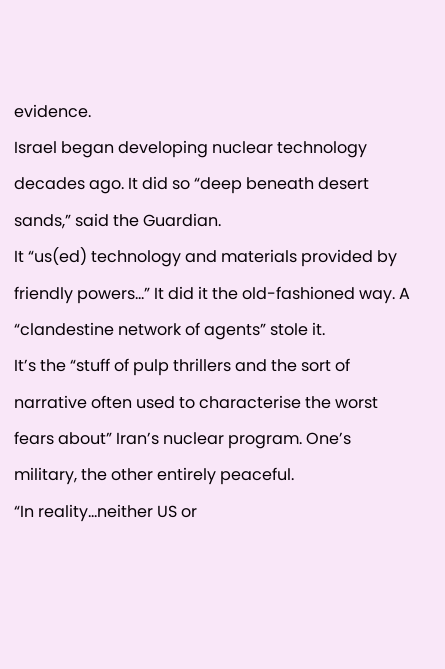evidence.
Israel began developing nuclear technology decades ago. It did so “deep beneath desert sands,” said the Guardian.
It “us(ed) technology and materials provided by friendly powers…” It did it the old-fashioned way. A “clandestine network of agents” stole it.
It’s the “stuff of pulp thrillers and the sort of narrative often used to characterise the worst fears about” Iran’s nuclear program. One’s military, the other entirely peaceful.
“In reality…neither US or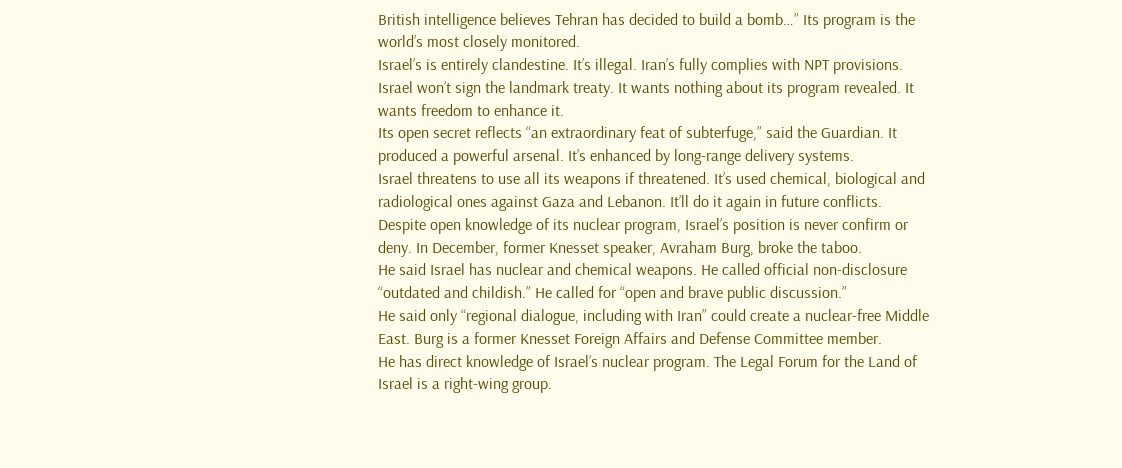British intelligence believes Tehran has decided to build a bomb…” Its program is the world’s most closely monitored.
Israel’s is entirely clandestine. It’s illegal. Iran’s fully complies with NPT provisions. Israel won’t sign the landmark treaty. It wants nothing about its program revealed. It wants freedom to enhance it.
Its open secret reflects “an extraordinary feat of subterfuge,” said the Guardian. It produced a powerful arsenal. It’s enhanced by long-range delivery systems.
Israel threatens to use all its weapons if threatened. It’s used chemical, biological and radiological ones against Gaza and Lebanon. It’ll do it again in future conflicts.
Despite open knowledge of its nuclear program, Israel’s position is never confirm or deny. In December, former Knesset speaker, Avraham Burg, broke the taboo.
He said Israel has nuclear and chemical weapons. He called official non-disclosure “outdated and childish.” He called for “open and brave public discussion.”
He said only “regional dialogue, including with Iran” could create a nuclear-free Middle East. Burg is a former Knesset Foreign Affairs and Defense Committee member.
He has direct knowledge of Israel’s nuclear program. The Legal Forum for the Land of Israel is a right-wing group.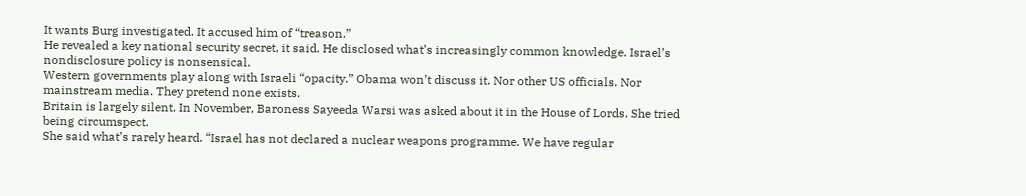It wants Burg investigated. It accused him of “treason.”
He revealed a key national security secret, it said. He disclosed what’s increasingly common knowledge. Israel’s nondisclosure policy is nonsensical.
Western governments play along with Israeli “opacity.” Obama won’t discuss it. Nor other US officials. Nor mainstream media. They pretend none exists.
Britain is largely silent. In November, Baroness Sayeeda Warsi was asked about it in the House of Lords. She tried being circumspect.
She said what’s rarely heard. “Israel has not declared a nuclear weapons programme. We have regular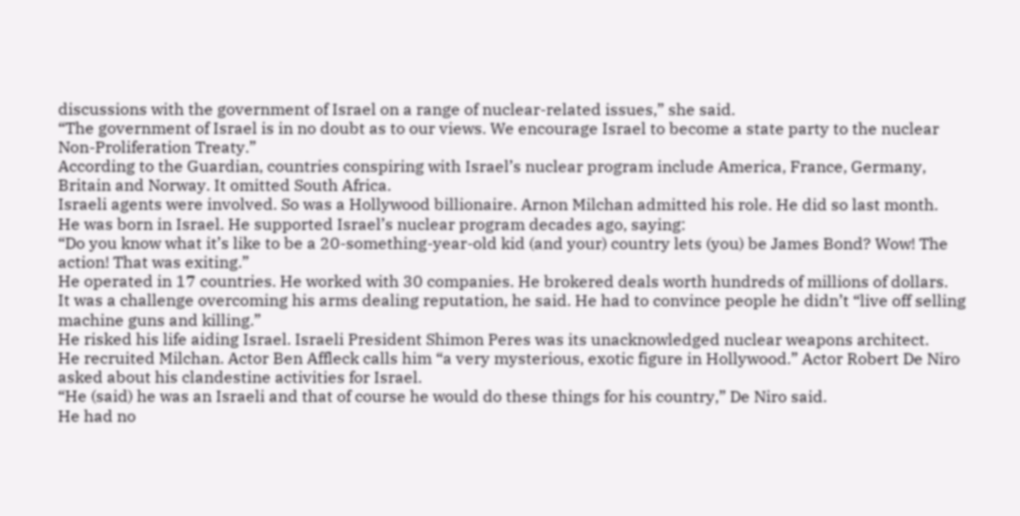discussions with the government of Israel on a range of nuclear-related issues,” she said.
“The government of Israel is in no doubt as to our views. We encourage Israel to become a state party to the nuclear Non-Proliferation Treaty.”
According to the Guardian, countries conspiring with Israel’s nuclear program include America, France, Germany, Britain and Norway. It omitted South Africa.
Israeli agents were involved. So was a Hollywood billionaire. Arnon Milchan admitted his role. He did so last month.
He was born in Israel. He supported Israel’s nuclear program decades ago, saying:
“Do you know what it’s like to be a 20-something-year-old kid (and your) country lets (you) be James Bond? Wow! The action! That was exiting.”
He operated in 17 countries. He worked with 30 companies. He brokered deals worth hundreds of millions of dollars.
It was a challenge overcoming his arms dealing reputation, he said. He had to convince people he didn’t “live off selling machine guns and killing.”
He risked his life aiding Israel. Israeli President Shimon Peres was its unacknowledged nuclear weapons architect.
He recruited Milchan. Actor Ben Affleck calls him “a very mysterious, exotic figure in Hollywood.” Actor Robert De Niro asked about his clandestine activities for Israel.
“He (said) he was an Israeli and that of course he would do these things for his country,” De Niro said.
He had no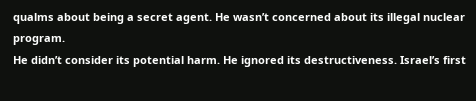qualms about being a secret agent. He wasn’t concerned about its illegal nuclear program.
He didn’t consider its potential harm. He ignored its destructiveness. Israel’s first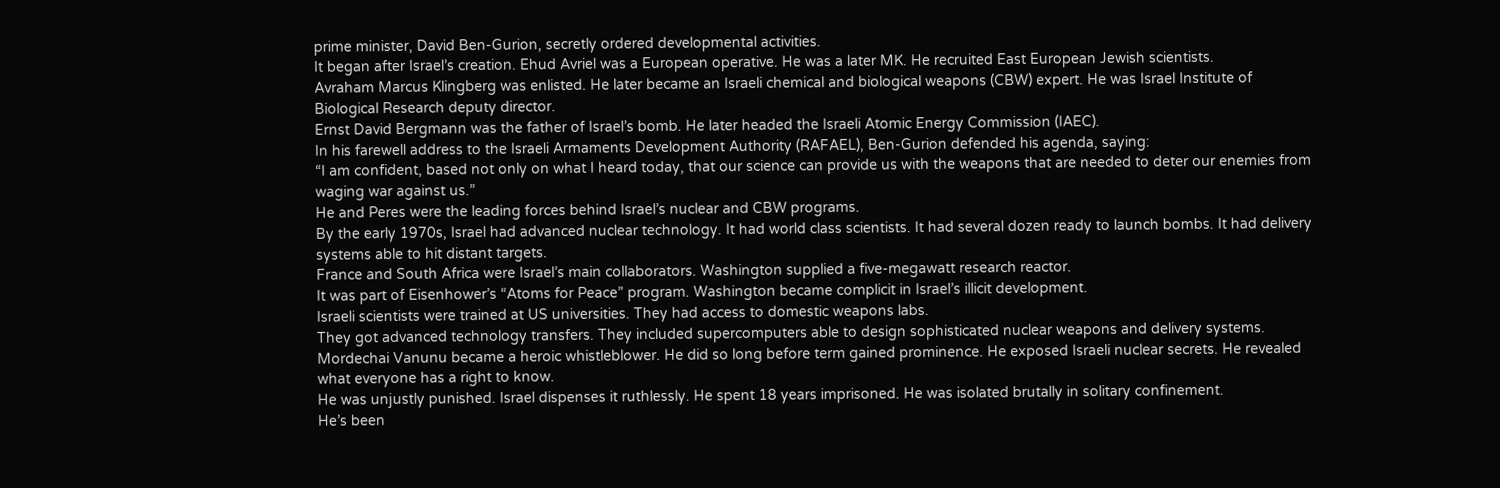prime minister, David Ben-Gurion, secretly ordered developmental activities.
It began after Israel’s creation. Ehud Avriel was a European operative. He was a later MK. He recruited East European Jewish scientists.
Avraham Marcus Klingberg was enlisted. He later became an Israeli chemical and biological weapons (CBW) expert. He was Israel Institute of Biological Research deputy director.
Ernst David Bergmann was the father of Israel’s bomb. He later headed the Israeli Atomic Energy Commission (IAEC).
In his farewell address to the Israeli Armaments Development Authority (RAFAEL), Ben-Gurion defended his agenda, saying:
“I am confident, based not only on what I heard today, that our science can provide us with the weapons that are needed to deter our enemies from waging war against us.”
He and Peres were the leading forces behind Israel’s nuclear and CBW programs.
By the early 1970s, Israel had advanced nuclear technology. It had world class scientists. It had several dozen ready to launch bombs. It had delivery systems able to hit distant targets.
France and South Africa were Israel’s main collaborators. Washington supplied a five-megawatt research reactor.
It was part of Eisenhower’s “Atoms for Peace” program. Washington became complicit in Israel’s illicit development.
Israeli scientists were trained at US universities. They had access to domestic weapons labs.
They got advanced technology transfers. They included supercomputers able to design sophisticated nuclear weapons and delivery systems.
Mordechai Vanunu became a heroic whistleblower. He did so long before term gained prominence. He exposed Israeli nuclear secrets. He revealed what everyone has a right to know.
He was unjustly punished. Israel dispenses it ruthlessly. He spent 18 years imprisoned. He was isolated brutally in solitary confinement.
He’s been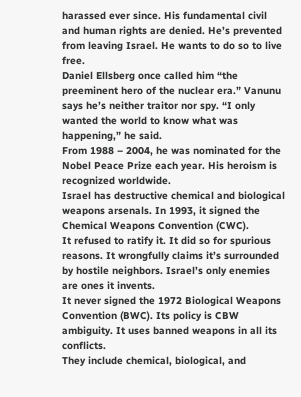harassed ever since. His fundamental civil and human rights are denied. He’s prevented from leaving Israel. He wants to do so to live free.
Daniel Ellsberg once called him “the preeminent hero of the nuclear era.” Vanunu says he’s neither traitor nor spy. “I only wanted the world to know what was happening,” he said.
From 1988 – 2004, he was nominated for the Nobel Peace Prize each year. His heroism is recognized worldwide.
Israel has destructive chemical and biological weapons arsenals. In 1993, it signed the Chemical Weapons Convention (CWC).
It refused to ratify it. It did so for spurious reasons. It wrongfully claims it’s surrounded by hostile neighbors. Israel’s only enemies are ones it invents.
It never signed the 1972 Biological Weapons Convention (BWC). Its policy is CBW ambiguity. It uses banned weapons in all its conflicts.
They include chemical, biological, and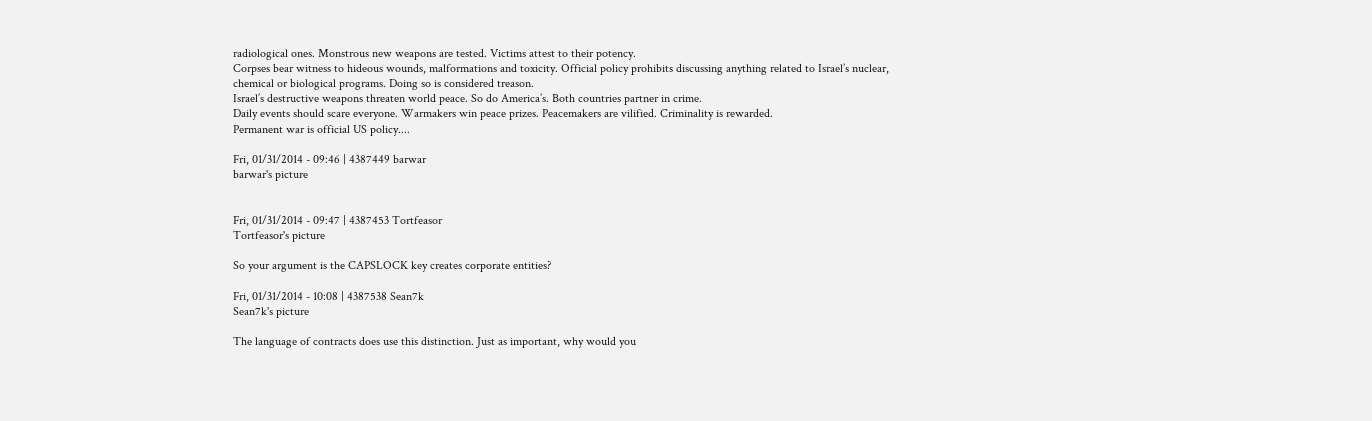radiological ones. Monstrous new weapons are tested. Victims attest to their potency.
Corpses bear witness to hideous wounds, malformations and toxicity. Official policy prohibits discussing anything related to Israel’s nuclear, chemical or biological programs. Doing so is considered treason.
Israel’s destructive weapons threaten world peace. So do America’s. Both countries partner in crime.
Daily events should scare everyone. Warmakers win peace prizes. Peacemakers are vilified. Criminality is rewarded.
Permanent war is official US policy....

Fri, 01/31/2014 - 09:46 | 4387449 barwar
barwar's picture


Fri, 01/31/2014 - 09:47 | 4387453 Tortfeasor
Tortfeasor's picture

So your argument is the CAPSLOCK key creates corporate entities?

Fri, 01/31/2014 - 10:08 | 4387538 Sean7k
Sean7k's picture

The language of contracts does use this distinction. Just as important, why would you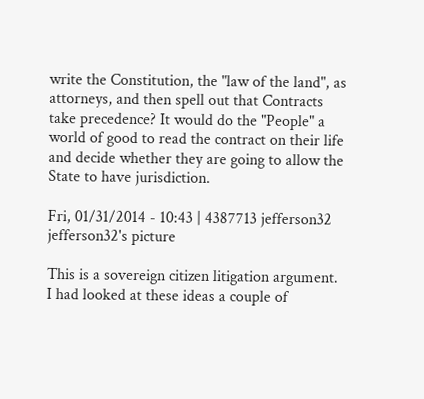write the Constitution, the "law of the land", as attorneys, and then spell out that Contracts take precedence? It would do the "People" a world of good to read the contract on their life and decide whether they are going to allow the State to have jurisdiction.

Fri, 01/31/2014 - 10:43 | 4387713 jefferson32
jefferson32's picture

This is a sovereign citizen litigation argument. I had looked at these ideas a couple of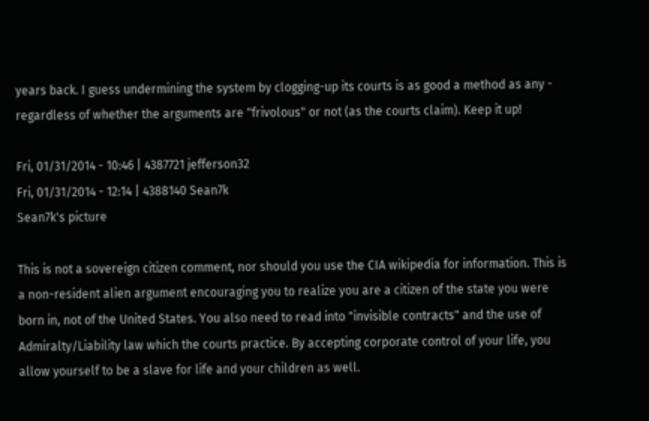years back. I guess undermining the system by clogging-up its courts is as good a method as any - regardless of whether the arguments are "frivolous" or not (as the courts claim). Keep it up!

Fri, 01/31/2014 - 10:46 | 4387721 jefferson32
Fri, 01/31/2014 - 12:14 | 4388140 Sean7k
Sean7k's picture

This is not a sovereign citizen comment, nor should you use the CIA wikipedia for information. This is a non-resident alien argument encouraging you to realize you are a citizen of the state you were born in, not of the United States. You also need to read into "invisible contracts" and the use of Admiralty/Liability law which the courts practice. By accepting corporate control of your life, you allow yourself to be a slave for life and your children as well.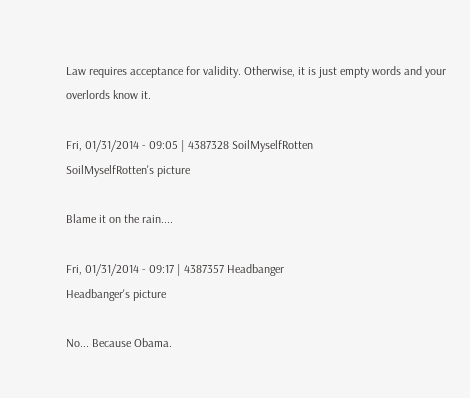Law requires acceptance for validity. Otherwise, it is just empty words and your overlords know it.

Fri, 01/31/2014 - 09:05 | 4387328 SoilMyselfRotten
SoilMyselfRotten's picture

Blame it on the rain....

Fri, 01/31/2014 - 09:17 | 4387357 Headbanger
Headbanger's picture

No... Because Obama.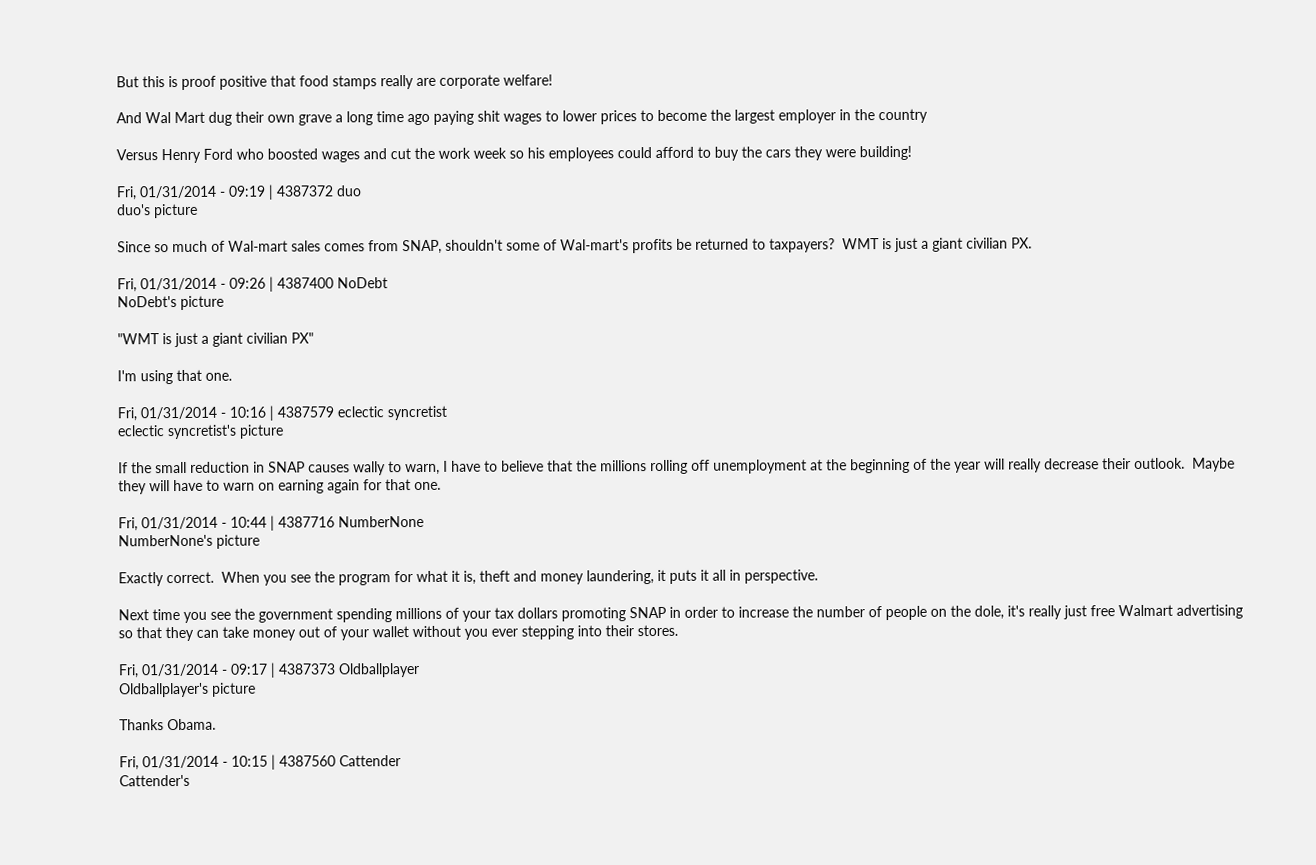But this is proof positive that food stamps really are corporate welfare!

And Wal Mart dug their own grave a long time ago paying shit wages to lower prices to become the largest employer in the country

Versus Henry Ford who boosted wages and cut the work week so his employees could afford to buy the cars they were building!

Fri, 01/31/2014 - 09:19 | 4387372 duo
duo's picture

Since so much of Wal-mart sales comes from SNAP, shouldn't some of Wal-mart's profits be returned to taxpayers?  WMT is just a giant civilian PX.

Fri, 01/31/2014 - 09:26 | 4387400 NoDebt
NoDebt's picture

"WMT is just a giant civilian PX"

I'm using that one.

Fri, 01/31/2014 - 10:16 | 4387579 eclectic syncretist
eclectic syncretist's picture

If the small reduction in SNAP causes wally to warn, I have to believe that the millions rolling off unemployment at the beginning of the year will really decrease their outlook.  Maybe they will have to warn on earning again for that one.

Fri, 01/31/2014 - 10:44 | 4387716 NumberNone
NumberNone's picture

Exactly correct.  When you see the program for what it is, theft and money laundering, it puts it all in perspective.

Next time you see the government spending millions of your tax dollars promoting SNAP in order to increase the number of people on the dole, it's really just free Walmart advertising so that they can take money out of your wallet without you ever stepping into their stores.

Fri, 01/31/2014 - 09:17 | 4387373 Oldballplayer
Oldballplayer's picture

Thanks Obama.

Fri, 01/31/2014 - 10:15 | 4387560 Cattender
Cattender's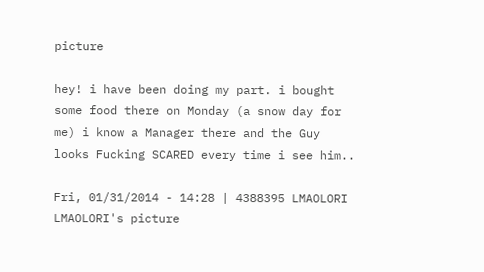picture

hey! i have been doing my part. i bought some food there on Monday (a snow day for me) i know a Manager there and the Guy looks Fucking SCARED every time i see him..

Fri, 01/31/2014 - 14:28 | 4388395 LMAOLORI
LMAOLORI's picture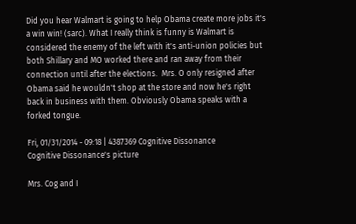Did you hear Walmart is going to help Obama create more jobs it's a win win! (sarc). What I really think is funny is Walmart is considered the enemy of the left with it's anti-union policies but both Shillary and MO worked there and ran away from their connection until after the elections.  Mrs. O only resigned after Obama said he wouldn't shop at the store and now he's right back in business with them. Obviously Obama speaks with a forked tongue.

Fri, 01/31/2014 - 09:18 | 4387369 Cognitive Dissonance
Cognitive Dissonance's picture

Mrs. Cog and I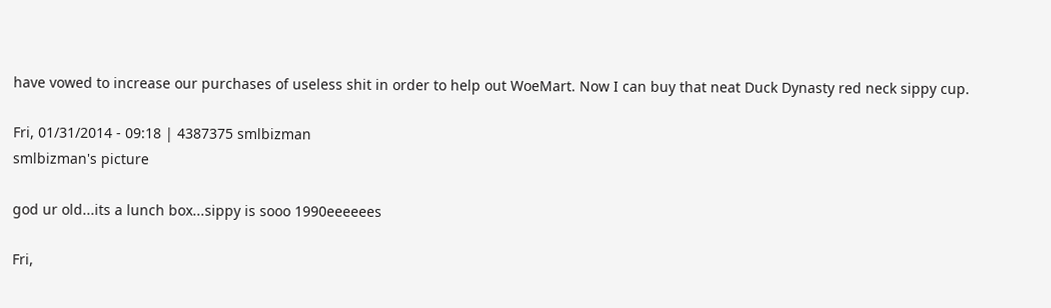have vowed to increase our purchases of useless shit in order to help out WoeMart. Now I can buy that neat Duck Dynasty red neck sippy cup.

Fri, 01/31/2014 - 09:18 | 4387375 smlbizman
smlbizman's picture

god ur old...its a lunch box...sippy is sooo 1990eeeeees

Fri,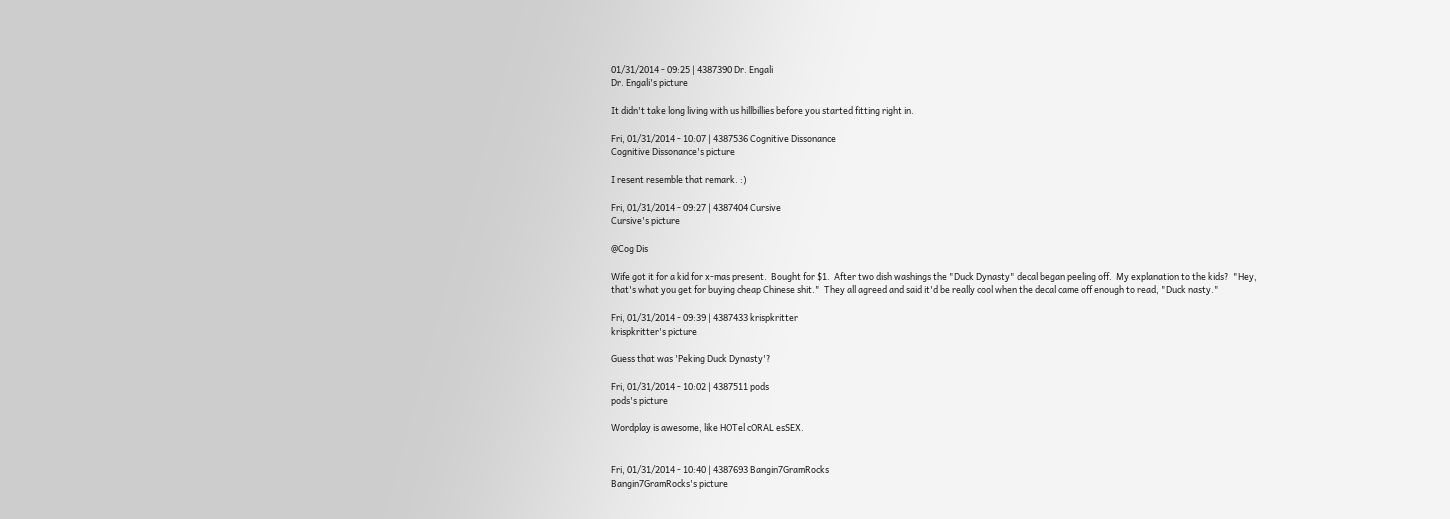01/31/2014 - 09:25 | 4387390 Dr. Engali
Dr. Engali's picture

It didn't take long living with us hillbillies before you started fitting right in.

Fri, 01/31/2014 - 10:07 | 4387536 Cognitive Dissonance
Cognitive Dissonance's picture

I resent resemble that remark. :)

Fri, 01/31/2014 - 09:27 | 4387404 Cursive
Cursive's picture

@Cog Dis

Wife got it for a kid for x-mas present.  Bought for $1.  After two dish washings the "Duck Dynasty" decal began peeling off.  My explanation to the kids?  "Hey, that's what you get for buying cheap Chinese shit."  They all agreed and said it'd be really cool when the decal came off enough to read, "Duck nasty."

Fri, 01/31/2014 - 09:39 | 4387433 krispkritter
krispkritter's picture

Guess that was 'Peking Duck Dynasty'?

Fri, 01/31/2014 - 10:02 | 4387511 pods
pods's picture

Wordplay is awesome, like HOTel cORAL esSEX.


Fri, 01/31/2014 - 10:40 | 4387693 Bangin7GramRocks
Bangin7GramRocks's picture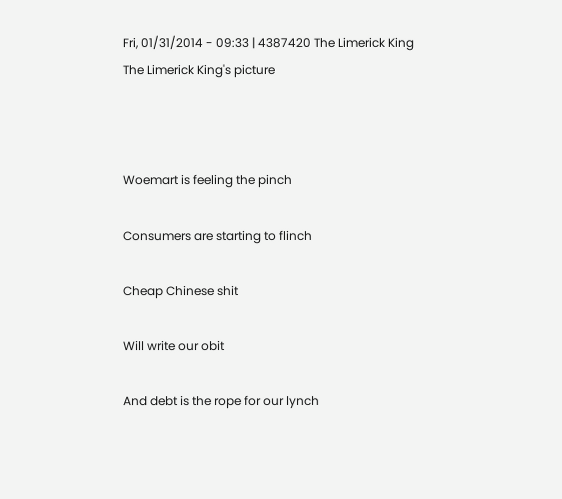Fri, 01/31/2014 - 09:33 | 4387420 The Limerick King
The Limerick King's picture



Woemart is feeling the pinch

Consumers are starting to flinch

Cheap Chinese shit

Will write our obit

And debt is the rope for our lynch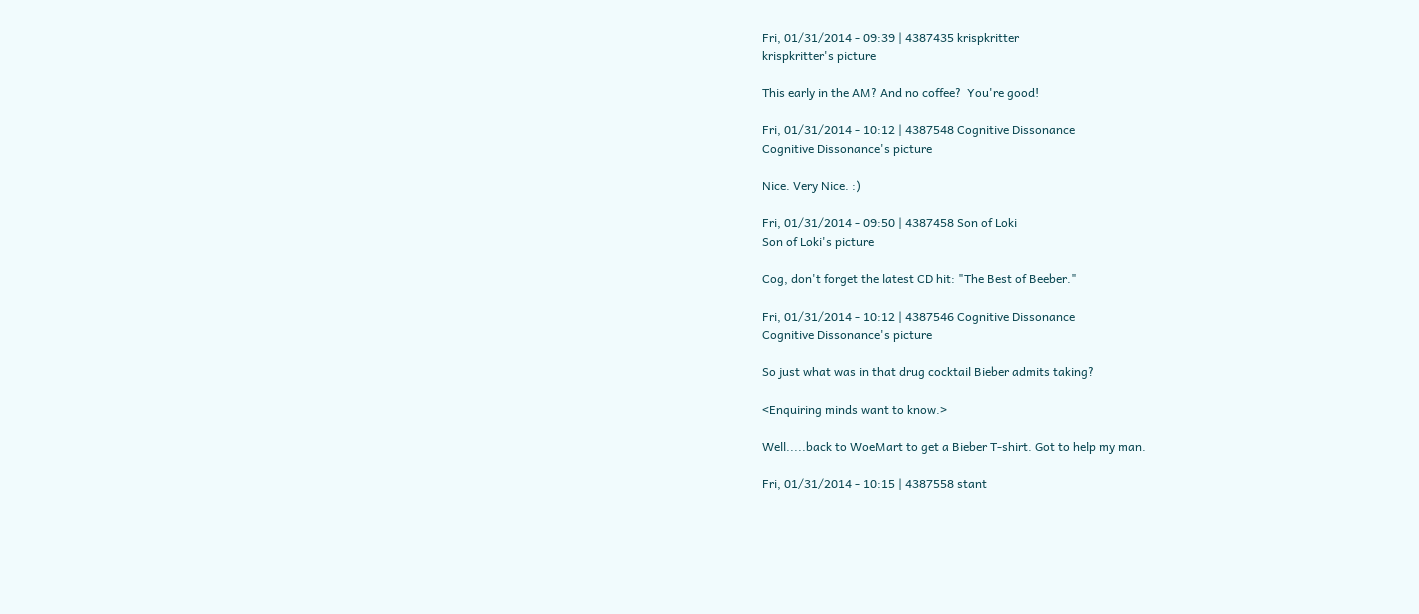Fri, 01/31/2014 - 09:39 | 4387435 krispkritter
krispkritter's picture

This early in the AM? And no coffee?  You're good!

Fri, 01/31/2014 - 10:12 | 4387548 Cognitive Dissonance
Cognitive Dissonance's picture

Nice. Very Nice. :)

Fri, 01/31/2014 - 09:50 | 4387458 Son of Loki
Son of Loki's picture

Cog, don't forget the latest CD hit: "The Best of Beeber."

Fri, 01/31/2014 - 10:12 | 4387546 Cognitive Dissonance
Cognitive Dissonance's picture

So just what was in that drug cocktail Bieber admits taking?

<Enquiring minds want to know.>

Well.....back to WoeMart to get a Bieber T-shirt. Got to help my man.

Fri, 01/31/2014 - 10:15 | 4387558 stant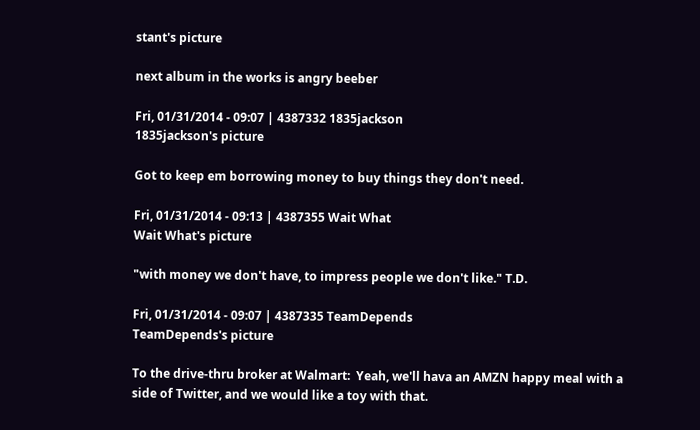stant's picture

next album in the works is angry beeber

Fri, 01/31/2014 - 09:07 | 4387332 1835jackson
1835jackson's picture

Got to keep em borrowing money to buy things they don't need.

Fri, 01/31/2014 - 09:13 | 4387355 Wait What
Wait What's picture

"with money we don't have, to impress people we don't like." T.D.

Fri, 01/31/2014 - 09:07 | 4387335 TeamDepends
TeamDepends's picture

To the drive-thru broker at Walmart:  Yeah, we'll hava an AMZN happy meal with a side of Twitter, and we would like a toy with that.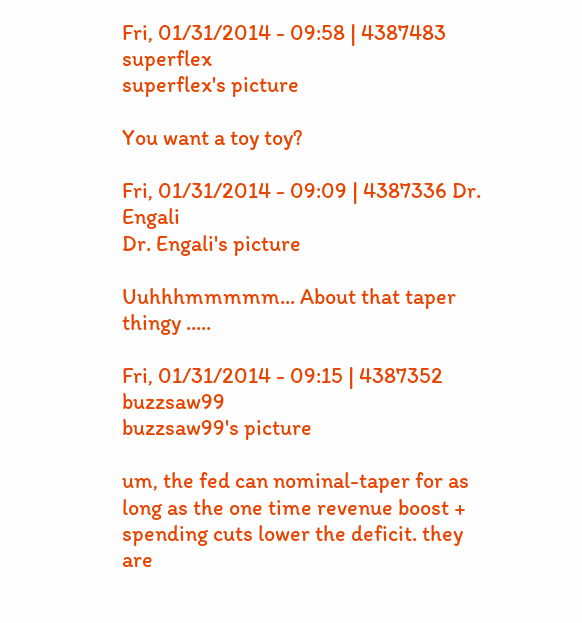Fri, 01/31/2014 - 09:58 | 4387483 superflex
superflex's picture

You want a toy toy?

Fri, 01/31/2014 - 09:09 | 4387336 Dr. Engali
Dr. Engali's picture

Uuhhhmmmmm... About that taper thingy .....

Fri, 01/31/2014 - 09:15 | 4387352 buzzsaw99
buzzsaw99's picture

um, the fed can nominal-taper for as long as the one time revenue boost + spending cuts lower the deficit. they are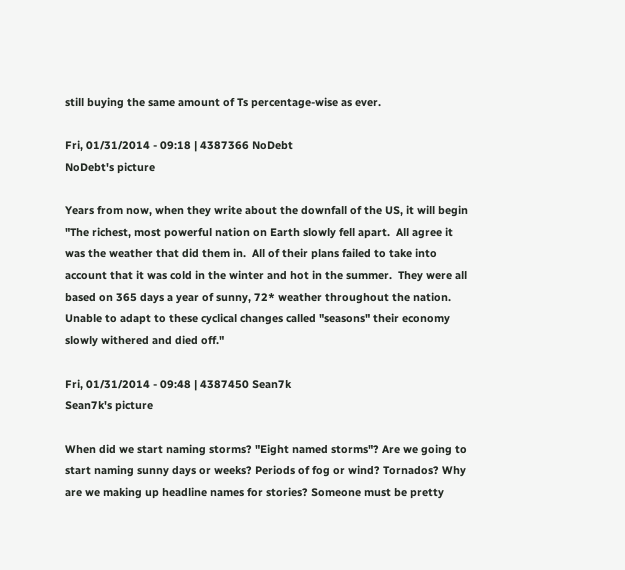still buying the same amount of Ts percentage-wise as ever.

Fri, 01/31/2014 - 09:18 | 4387366 NoDebt
NoDebt's picture

Years from now, when they write about the downfall of the US, it will begin "The richest, most powerful nation on Earth slowly fell apart.  All agree it was the weather that did them in.  All of their plans failed to take into account that it was cold in the winter and hot in the summer.  They were all based on 365 days a year of sunny, 72* weather throughout the nation.  Unable to adapt to these cyclical changes called "seasons" their economy slowly withered and died off."

Fri, 01/31/2014 - 09:48 | 4387450 Sean7k
Sean7k's picture

When did we start naming storms? "Eight named storms"? Are we going to start naming sunny days or weeks? Periods of fog or wind? Tornados? Why are we making up headline names for stories? Someone must be pretty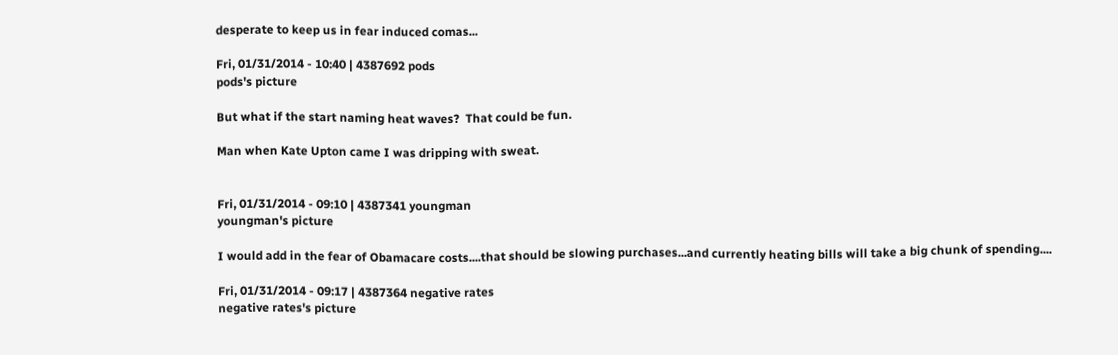desperate to keep us in fear induced comas...

Fri, 01/31/2014 - 10:40 | 4387692 pods
pods's picture

But what if the start naming heat waves?  That could be fun.

Man when Kate Upton came I was dripping with sweat.


Fri, 01/31/2014 - 09:10 | 4387341 youngman
youngman's picture

I would add in the fear of Obamacare costs....that should be slowing purchases...and currently heating bills will take a big chunk of spending....

Fri, 01/31/2014 - 09:17 | 4387364 negative rates
negative rates's picture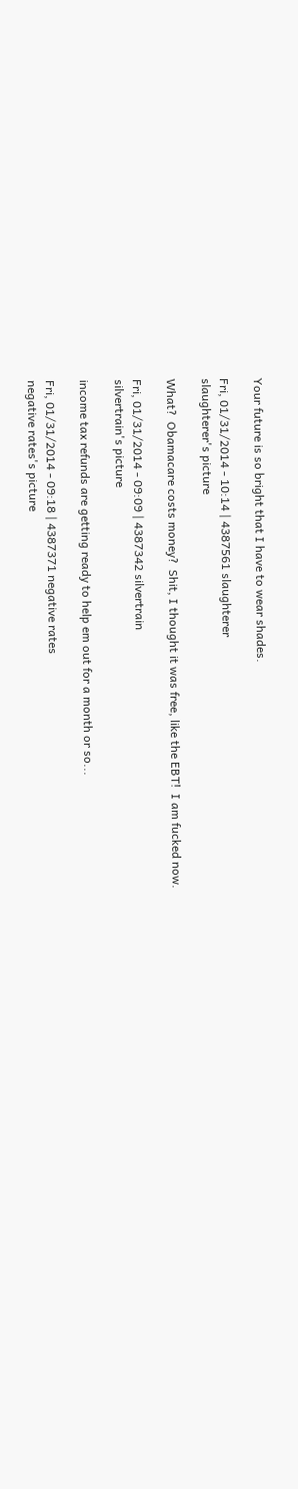Your future is so bright that I have to wear shades.

Fri, 01/31/2014 - 10:14 | 4387561 slaughterer
slaughterer's picture

What?  Obamacare costs money?  Shit, I thought it was free, like the EBT!  I am fucked now.

Fri, 01/31/2014 - 09:09 | 4387342 silvertrain
silvertrain's picture

income tax refunds are getting ready to help em out for a month or so...

Fri, 01/31/2014 - 09:18 | 4387371 negative rates
negative rates's picture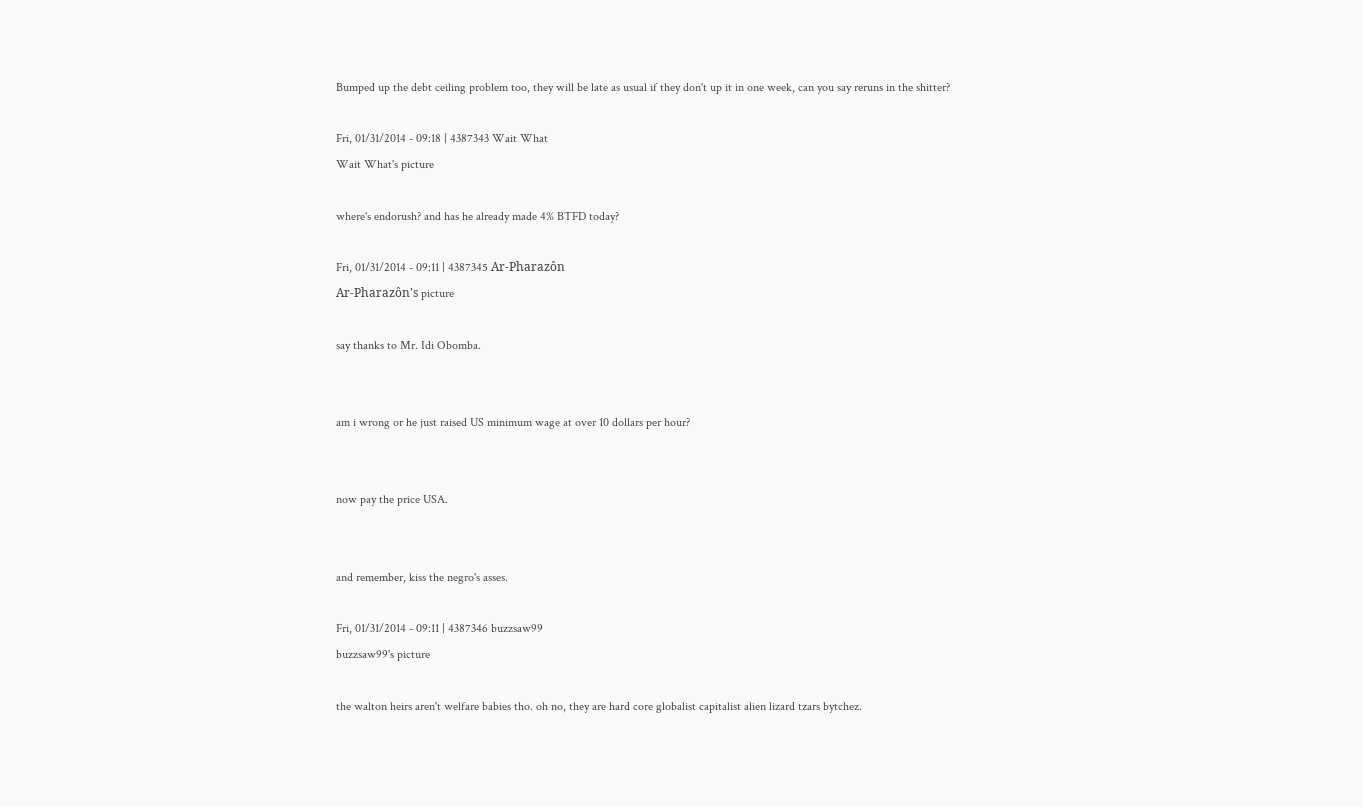Bumped up the debt ceiling problem too, they will be late as usual if they don't up it in one week, can you say reruns in the shitter?

Fri, 01/31/2014 - 09:18 | 4387343 Wait What
Wait What's picture

where's endorush? and has he already made 4% BTFD today?

Fri, 01/31/2014 - 09:11 | 4387345 Ar-Pharazôn
Ar-Pharazôn's picture

say thanks to Mr. Idi Obomba.


am i wrong or he just raised US minimum wage at over 10 dollars per hour?


now pay the price USA.


and remember, kiss the negro's asses.

Fri, 01/31/2014 - 09:11 | 4387346 buzzsaw99
buzzsaw99's picture

the walton heirs aren't welfare babies tho. oh no, they are hard core globalist capitalist alien lizard tzars bytchez.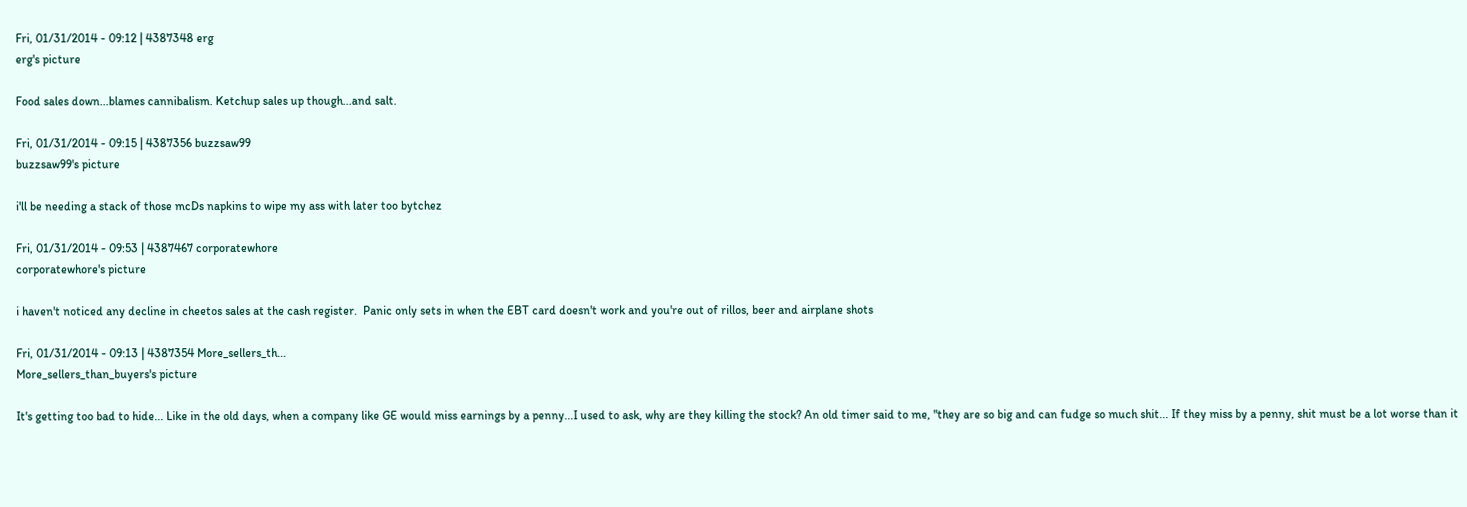Fri, 01/31/2014 - 09:12 | 4387348 erg
erg's picture

Food sales down...blames cannibalism. Ketchup sales up though...and salt.

Fri, 01/31/2014 - 09:15 | 4387356 buzzsaw99
buzzsaw99's picture

i'll be needing a stack of those mcDs napkins to wipe my ass with later too bytchez

Fri, 01/31/2014 - 09:53 | 4387467 corporatewhore
corporatewhore's picture

i haven't noticed any decline in cheetos sales at the cash register.  Panic only sets in when the EBT card doesn't work and you're out of rillos, beer and airplane shots

Fri, 01/31/2014 - 09:13 | 4387354 More_sellers_th...
More_sellers_than_buyers's picture

It's getting too bad to hide... Like in the old days, when a company like GE would miss earnings by a penny...I used to ask, why are they killing the stock? An old timer said to me, "they are so big and can fudge so much shit... If they miss by a penny, shit must be a lot worse than it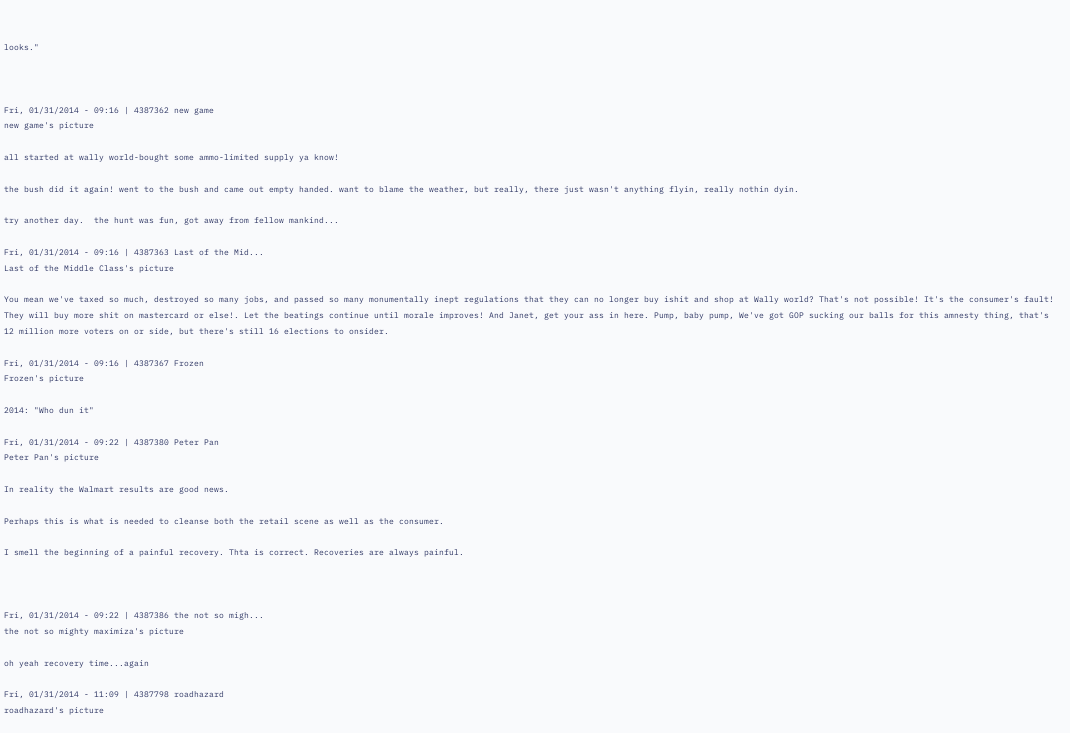looks."



Fri, 01/31/2014 - 09:16 | 4387362 new game
new game's picture

all started at wally world-bought some ammo-limited supply ya know!

the bush did it again! went to the bush and came out empty handed. want to blame the weather, but really, there just wasn't anything flyin, really nothin dyin.

try another day.  the hunt was fun, got away from fellow mankind...

Fri, 01/31/2014 - 09:16 | 4387363 Last of the Mid...
Last of the Middle Class's picture

You mean we've taxed so much, destroyed so many jobs, and passed so many monumentally inept regulations that they can no longer buy ishit and shop at Wally world? That's not possible! It's the consumer's fault! They will buy more shit on mastercard or else!. Let the beatings continue until morale improves! And Janet, get your ass in here. Pump, baby pump, We've got GOP sucking our balls for this amnesty thing, that's 12 million more voters on or side, but there's still 16 elections to onsider.

Fri, 01/31/2014 - 09:16 | 4387367 Frozen
Frozen's picture

2014: "Who dun it"

Fri, 01/31/2014 - 09:22 | 4387380 Peter Pan
Peter Pan's picture

In reality the Walmart results are good news.

Perhaps this is what is needed to cleanse both the retail scene as well as the consumer.

I smell the beginning of a painful recovery. Thta is correct. Recoveries are always painful.



Fri, 01/31/2014 - 09:22 | 4387386 the not so migh...
the not so mighty maximiza's picture

oh yeah recovery time...again

Fri, 01/31/2014 - 11:09 | 4387798 roadhazard
roadhazard's picture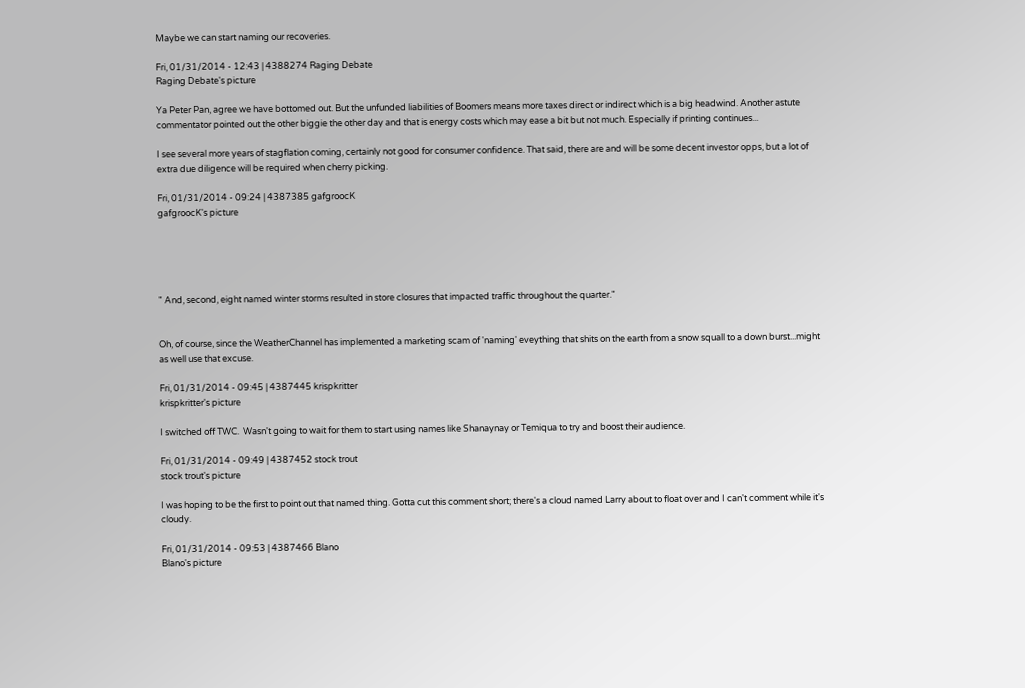Maybe we can start naming our recoveries.

Fri, 01/31/2014 - 12:43 | 4388274 Raging Debate
Raging Debate's picture

Ya Peter Pan, agree we have bottomed out. But the unfunded liabilities of Boomers means more taxes direct or indirect which is a big headwind. Another astute commentator pointed out the other biggie the other day and that is energy costs which may ease a bit but not much. Especially if printing continues...

I see several more years of stagflation coming, certainly not good for consumer confidence. That said, there are and will be some decent investor opps, but a lot of extra due diligence will be required when cherry picking.

Fri, 01/31/2014 - 09:24 | 4387385 gafgroocK
gafgroocK's picture





" And, second, eight named winter storms resulted in store closures that impacted traffic throughout the quarter."


Oh, of course, since the WeatherChannel has implemented a marketing scam of 'naming' eveything that shits on the earth from a snow squall to a down burst...might as well use that excuse.

Fri, 01/31/2014 - 09:45 | 4387445 krispkritter
krispkritter's picture

I switched off TWC.  Wasn't going to wait for them to start using names like Shanaynay or Temiqua to try and boost their audience.

Fri, 01/31/2014 - 09:49 | 4387452 stock trout
stock trout's picture

I was hoping to be the first to point out that named thing. Gotta cut this comment short; there's a cloud named Larry about to float over and I can't comment while it's cloudy.

Fri, 01/31/2014 - 09:53 | 4387466 Blano
Blano's picture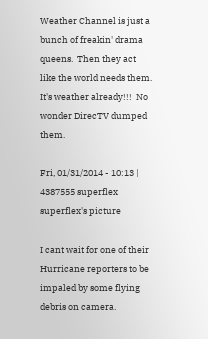Weather Channel is just a bunch of freakin' drama queens.  Then they act like the world needs them.  It's weather already!!!  No wonder DirecTV dumped them.

Fri, 01/31/2014 - 10:13 | 4387555 superflex
superflex's picture

I cant wait for one of their Hurricane reporters to be impaled by some flying debris on camera.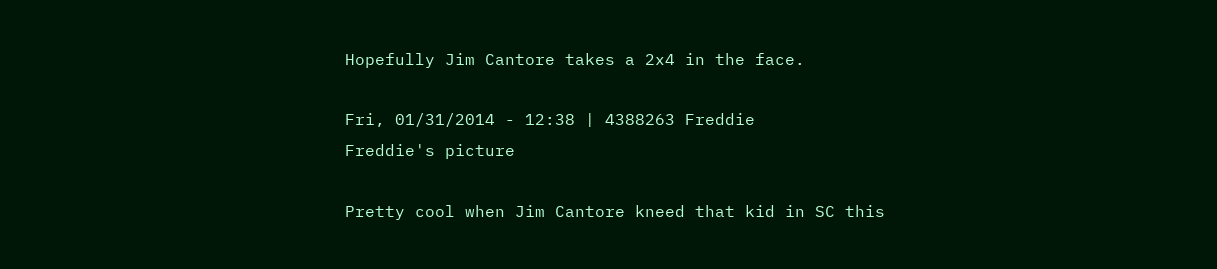Hopefully Jim Cantore takes a 2x4 in the face.

Fri, 01/31/2014 - 12:38 | 4388263 Freddie
Freddie's picture

Pretty cool when Jim Cantore kneed that kid in SC this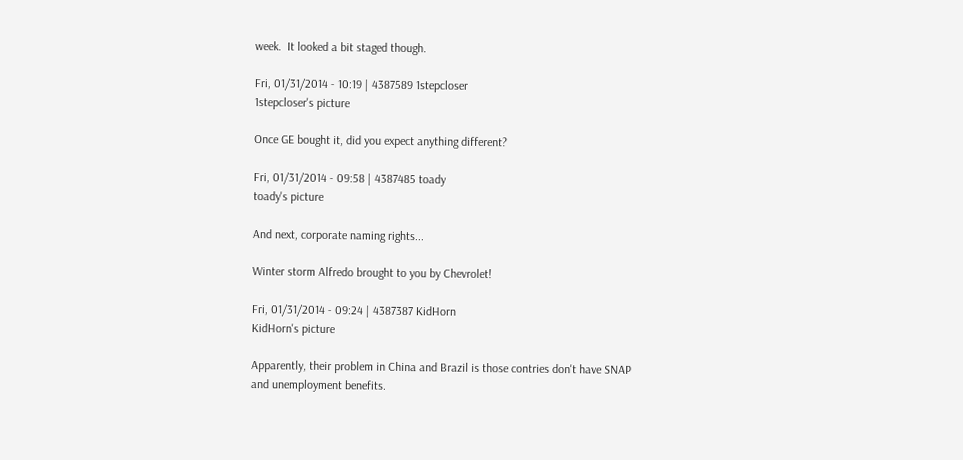week.  It looked a bit staged though.

Fri, 01/31/2014 - 10:19 | 4387589 1stepcloser
1stepcloser's picture

Once GE bought it, did you expect anything different?

Fri, 01/31/2014 - 09:58 | 4387485 toady
toady's picture

And next, corporate naming rights...

Winter storm Alfredo brought to you by Chevrolet!

Fri, 01/31/2014 - 09:24 | 4387387 KidHorn
KidHorn's picture

Apparently, their problem in China and Brazil is those contries don't have SNAP and unemployment benefits.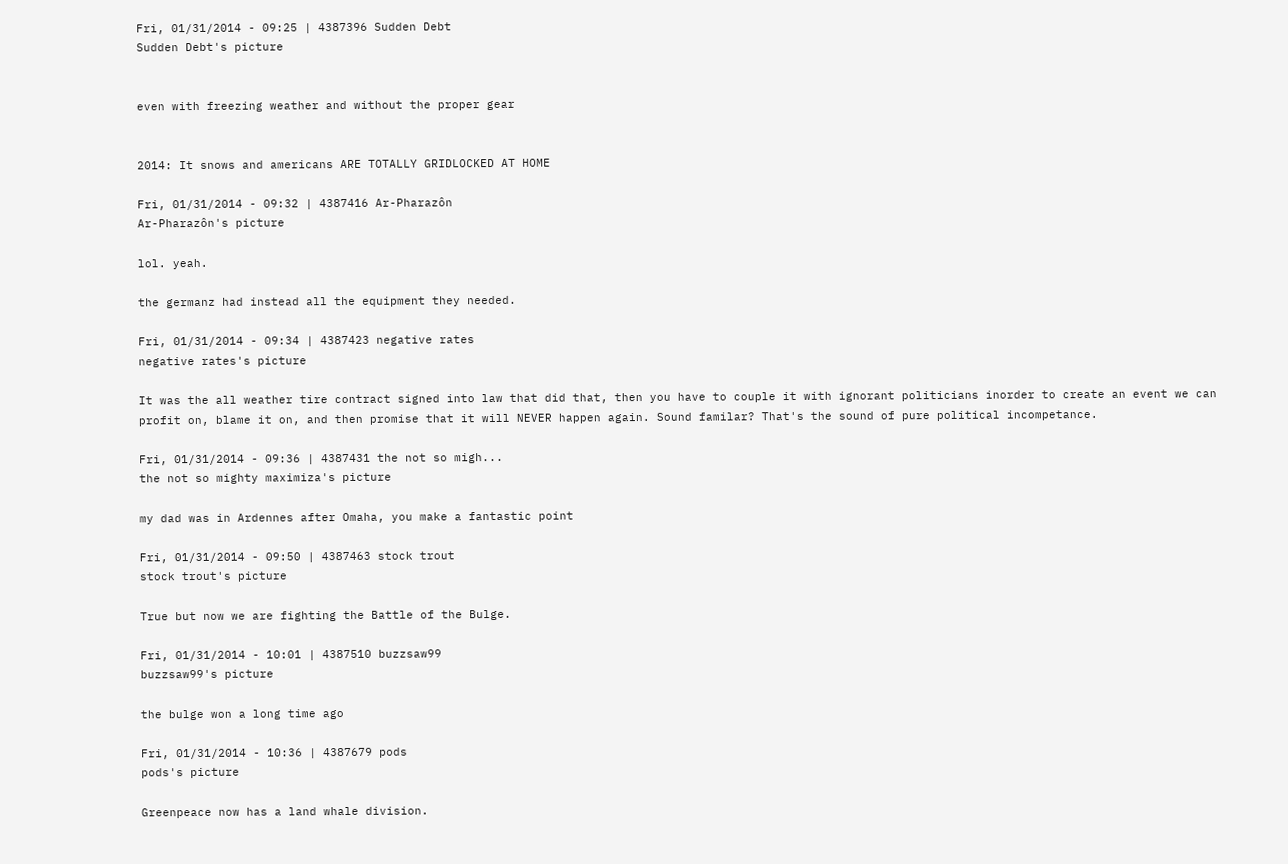Fri, 01/31/2014 - 09:25 | 4387396 Sudden Debt
Sudden Debt's picture


even with freezing weather and without the proper gear


2014: It snows and americans ARE TOTALLY GRIDLOCKED AT HOME

Fri, 01/31/2014 - 09:32 | 4387416 Ar-Pharazôn
Ar-Pharazôn's picture

lol. yeah.

the germanz had instead all the equipment they needed.

Fri, 01/31/2014 - 09:34 | 4387423 negative rates
negative rates's picture

It was the all weather tire contract signed into law that did that, then you have to couple it with ignorant politicians inorder to create an event we can profit on, blame it on, and then promise that it will NEVER happen again. Sound familar? That's the sound of pure political incompetance.

Fri, 01/31/2014 - 09:36 | 4387431 the not so migh...
the not so mighty maximiza's picture

my dad was in Ardennes after Omaha, you make a fantastic point

Fri, 01/31/2014 - 09:50 | 4387463 stock trout
stock trout's picture

True but now we are fighting the Battle of the Bulge.

Fri, 01/31/2014 - 10:01 | 4387510 buzzsaw99
buzzsaw99's picture

the bulge won a long time ago

Fri, 01/31/2014 - 10:36 | 4387679 pods
pods's picture

Greenpeace now has a land whale division.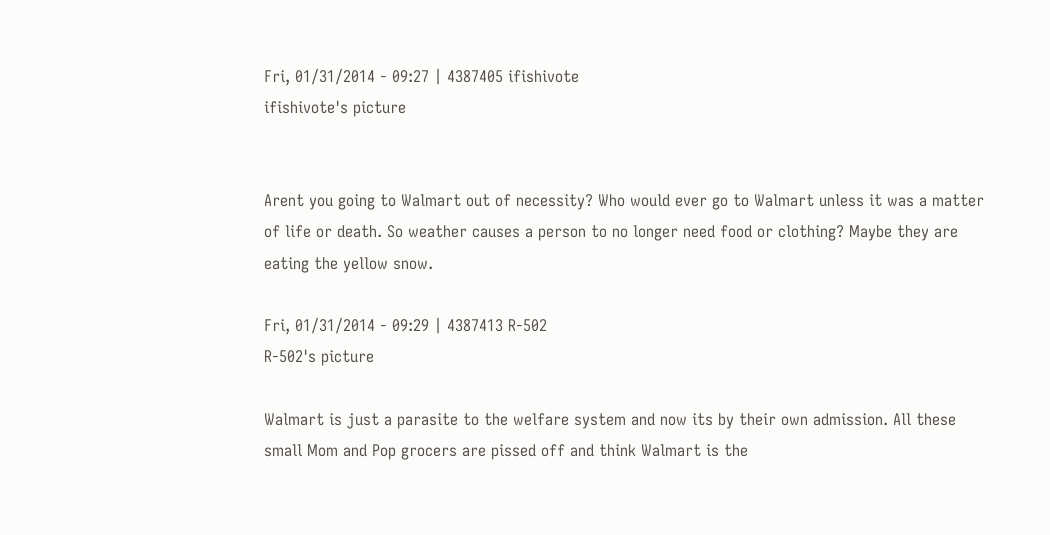Fri, 01/31/2014 - 09:27 | 4387405 ifishivote
ifishivote's picture


Arent you going to Walmart out of necessity? Who would ever go to Walmart unless it was a matter of life or death. So weather causes a person to no longer need food or clothing? Maybe they are eating the yellow snow.

Fri, 01/31/2014 - 09:29 | 4387413 R-502
R-502's picture

Walmart is just a parasite to the welfare system and now its by their own admission. All these small Mom and Pop grocers are pissed off and think Walmart is the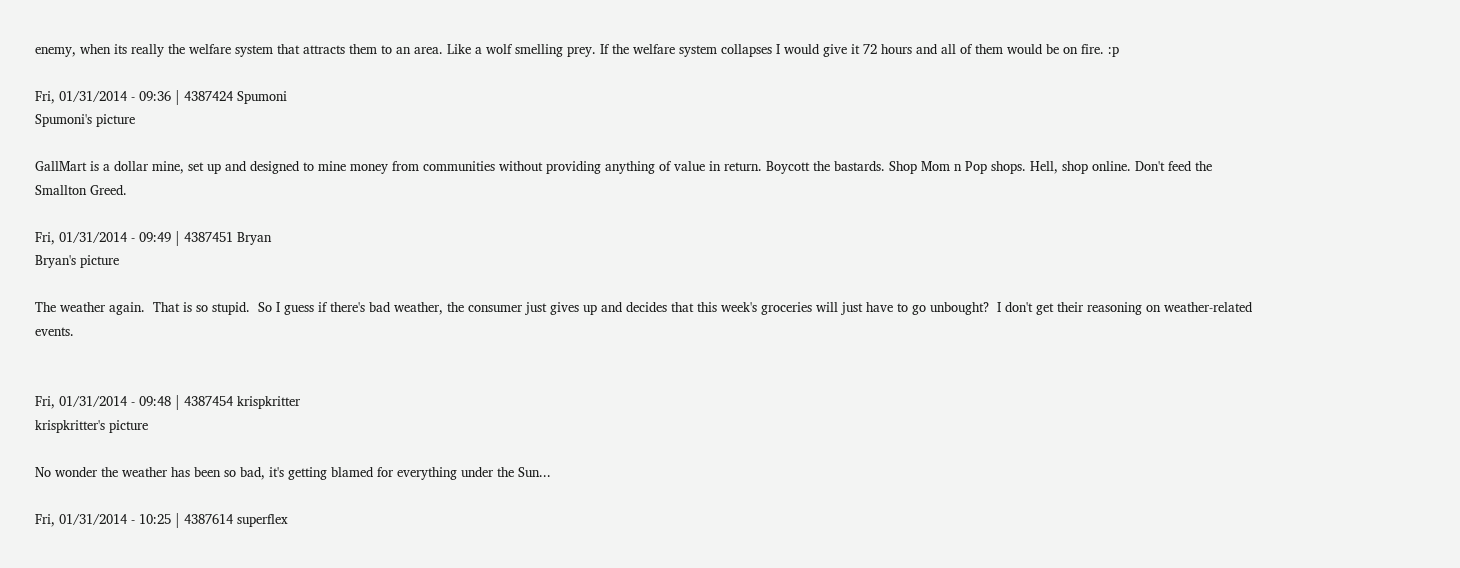enemy, when its really the welfare system that attracts them to an area. Like a wolf smelling prey. If the welfare system collapses I would give it 72 hours and all of them would be on fire. :p

Fri, 01/31/2014 - 09:36 | 4387424 Spumoni
Spumoni's picture

GallMart is a dollar mine, set up and designed to mine money from communities without providing anything of value in return. Boycott the bastards. Shop Mom n Pop shops. Hell, shop online. Don't feed the Smallton Greed.

Fri, 01/31/2014 - 09:49 | 4387451 Bryan
Bryan's picture

The weather again.  That is so stupid.  So I guess if there's bad weather, the consumer just gives up and decides that this week's groceries will just have to go unbought?  I don't get their reasoning on weather-related events.


Fri, 01/31/2014 - 09:48 | 4387454 krispkritter
krispkritter's picture

No wonder the weather has been so bad, it's getting blamed for everything under the Sun...

Fri, 01/31/2014 - 10:25 | 4387614 superflex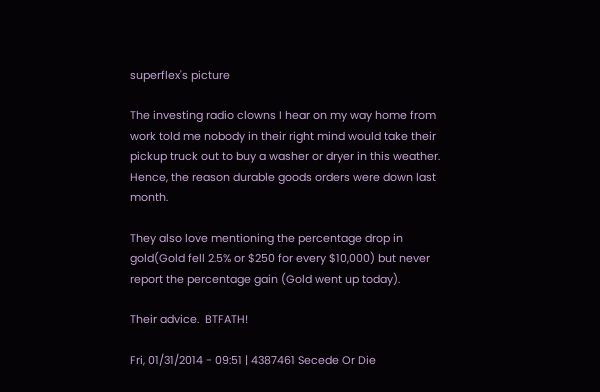superflex's picture

The investing radio clowns I hear on my way home from work told me nobody in their right mind would take their pickup truck out to buy a washer or dryer in this weather.  Hence, the reason durable goods orders were down last month.

They also love mentioning the percentage drop in gold(Gold fell 2.5% or $250 for every $10,000) but never report the percentage gain (Gold went up today).

Their advice.  BTFATH!

Fri, 01/31/2014 - 09:51 | 4387461 Secede Or Die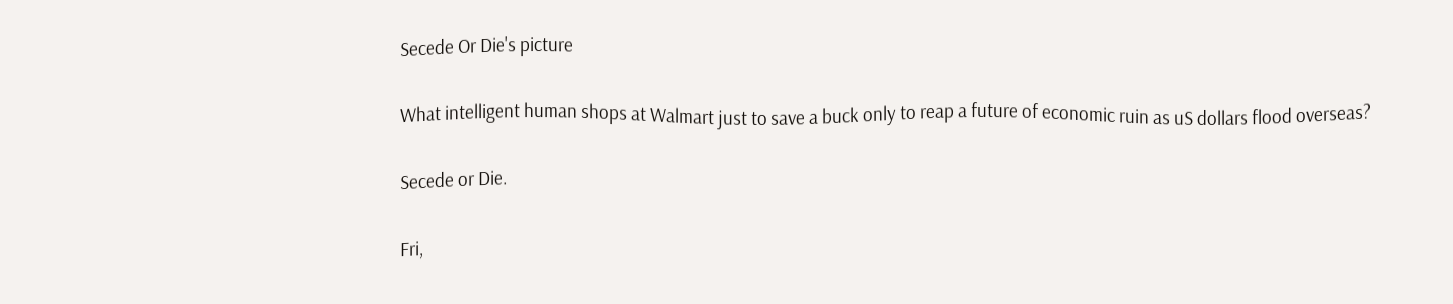Secede Or Die's picture

What intelligent human shops at Walmart just to save a buck only to reap a future of economic ruin as uS dollars flood overseas?

Secede or Die.

Fri,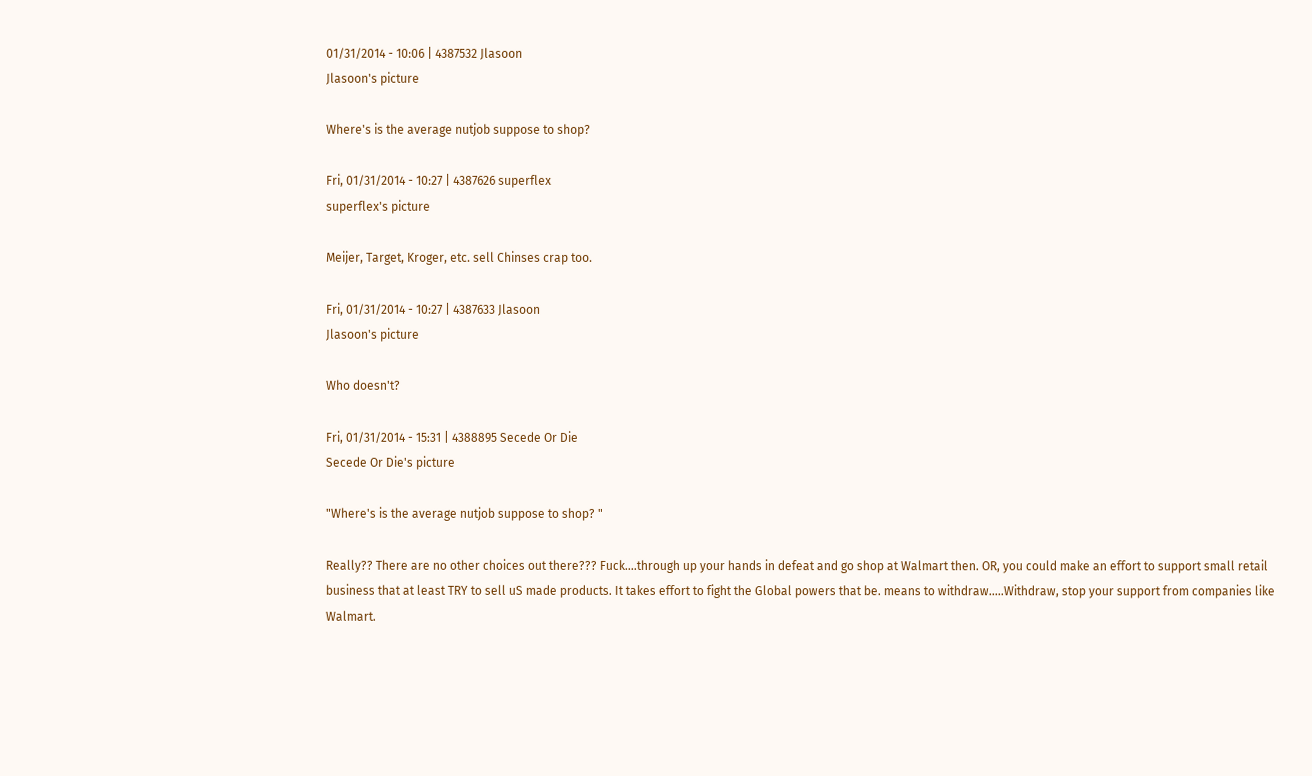01/31/2014 - 10:06 | 4387532 Jlasoon
Jlasoon's picture

Where's is the average nutjob suppose to shop?

Fri, 01/31/2014 - 10:27 | 4387626 superflex
superflex's picture

Meijer, Target, Kroger, etc. sell Chinses crap too.

Fri, 01/31/2014 - 10:27 | 4387633 Jlasoon
Jlasoon's picture

Who doesn't?

Fri, 01/31/2014 - 15:31 | 4388895 Secede Or Die
Secede Or Die's picture

"Where's is the average nutjob suppose to shop? "

Really?? There are no other choices out there??? Fuck....through up your hands in defeat and go shop at Walmart then. OR, you could make an effort to support small retail business that at least TRY to sell uS made products. It takes effort to fight the Global powers that be. means to withdraw.....Withdraw, stop your support from companies like Walmart.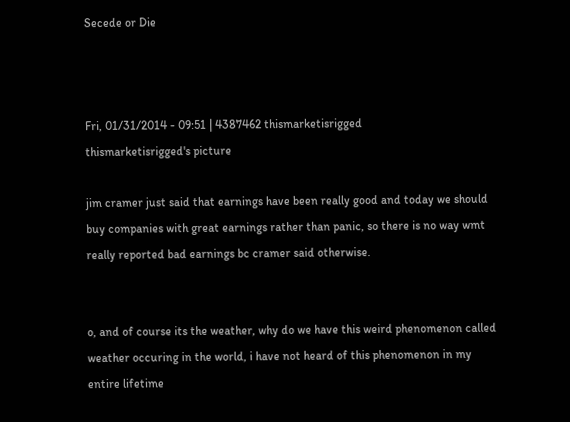Secede or Die



Fri, 01/31/2014 - 09:51 | 4387462 thismarketisrigged
thismarketisrigged's picture

jim cramer just said that earnings have been really good and today we should buy companies with great earnings rather than panic, so there is no way wmt really reported bad earnings bc cramer said otherwise.


o, and of course its the weather, why do we have this weird phenomenon called weather occuring in the world, i have not heard of this phenomenon in my entire lifetime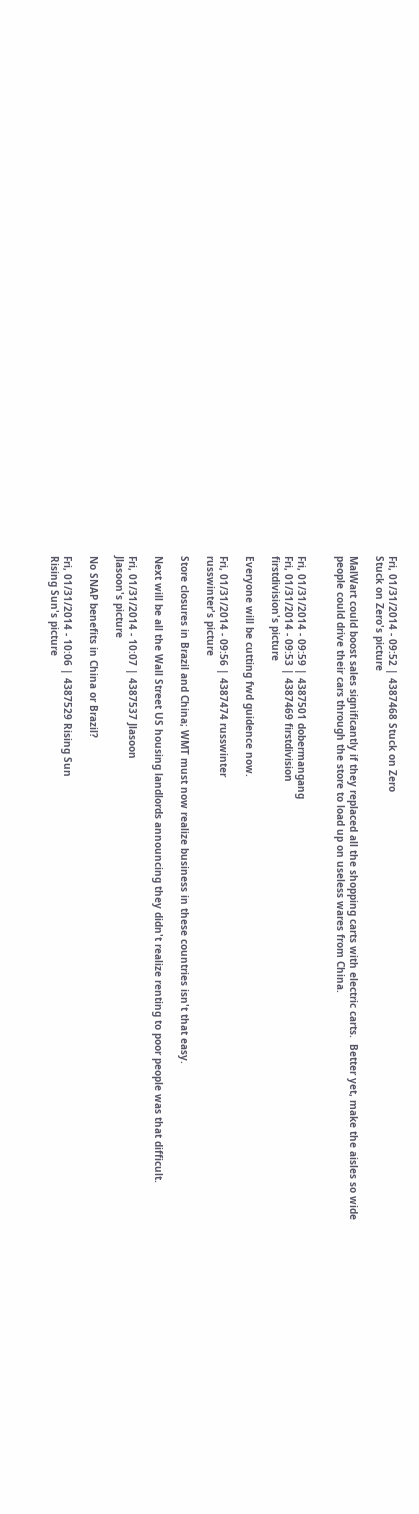Fri, 01/31/2014 - 09:52 | 4387468 Stuck on Zero
Stuck on Zero's picture

MalWart could boost sales significantly if they replaced all the shopping carts with electric carts.  Better yet, make the aisles so wide people could drive their cars through the store to load up on useless wares from China.


Fri, 01/31/2014 - 09:59 | 4387501 dobermangang
Fri, 01/31/2014 - 09:53 | 4387469 firstdivision
firstdivision's picture

Everyone will be cutting fwd guidence now.

Fri, 01/31/2014 - 09:56 | 4387474 russwinter
russwinter's picture

Store closures in Brazil and China; WMT must now realize business in these countries isn't that easy.

Next will be all the Wall Street US housing landlords announcing they didn't realize renting to poor people was that difficult.

Fri, 01/31/2014 - 10:07 | 4387537 Jlasoon
Jlasoon's picture

No SNAP benefits in China or Brazil?

Fri, 01/31/2014 - 10:06 | 4387529 Rising Sun
Rising Sun's picture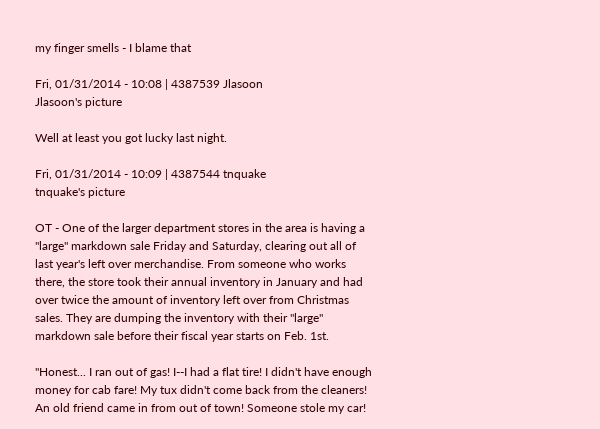my finger smells - I blame that

Fri, 01/31/2014 - 10:08 | 4387539 Jlasoon
Jlasoon's picture

Well at least you got lucky last night.

Fri, 01/31/2014 - 10:09 | 4387544 tnquake
tnquake's picture

OT - One of the larger department stores in the area is having a "large" markdown sale Friday and Saturday, clearing out all of last year's left over merchandise. From someone who works there, the store took their annual inventory in January and had over twice the amount of inventory left over from Christmas sales. They are dumping the inventory with their "large" markdown sale before their fiscal year starts on Feb. 1st.

"Honest... I ran out of gas! I--I had a flat tire! I didn't have enough money for cab fare! My tux didn't come back from the cleaners! An old friend came in from out of town! Someone stole my car!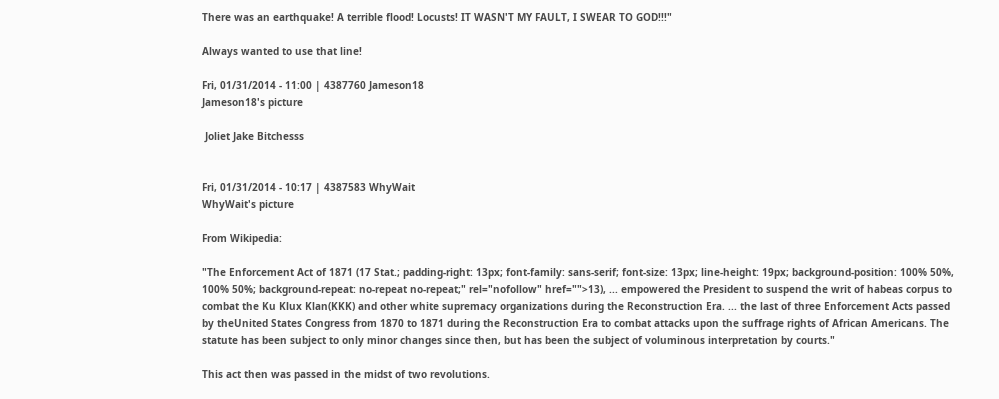There was an earthquake! A terrible flood! Locusts! IT WASN'T MY FAULT, I SWEAR TO GOD!!!"

Always wanted to use that line!

Fri, 01/31/2014 - 11:00 | 4387760 Jameson18
Jameson18's picture

 Joliet Jake Bitchesss


Fri, 01/31/2014 - 10:17 | 4387583 WhyWait
WhyWait's picture

From Wikipedia:

"The Enforcement Act of 1871 (17 Stat.; padding-right: 13px; font-family: sans-serif; font-size: 13px; line-height: 19px; background-position: 100% 50%, 100% 50%; background-repeat: no-repeat no-repeat;" rel="nofollow" href="">13), ... empowered the President to suspend the writ of habeas corpus to combat the Ku Klux Klan(KKK) and other white supremacy organizations during the Reconstruction Era. ... the last of three Enforcement Acts passed by theUnited States Congress from 1870 to 1871 during the Reconstruction Era to combat attacks upon the suffrage rights of African Americans. The statute has been subject to only minor changes since then, but has been the subject of voluminous interpretation by courts."

This act then was passed in the midst of two revolutions.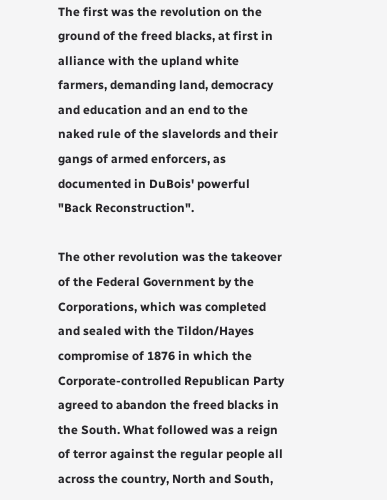The first was the revolution on the ground of the freed blacks, at first in alliance with the upland white farmers, demanding land, democracy and education and an end to the naked rule of the slavelords and their gangs of armed enforcers, as documented in DuBois' powerful "Back Reconstruction".

The other revolution was the takeover of the Federal Government by the Corporations, which was completed and sealed with the Tildon/Hayes compromise of 1876 in which the Corporate-controlled Republican Party agreed to abandon the freed blacks in the South. What followed was a reign of terror against the regular people all across the country, North and South,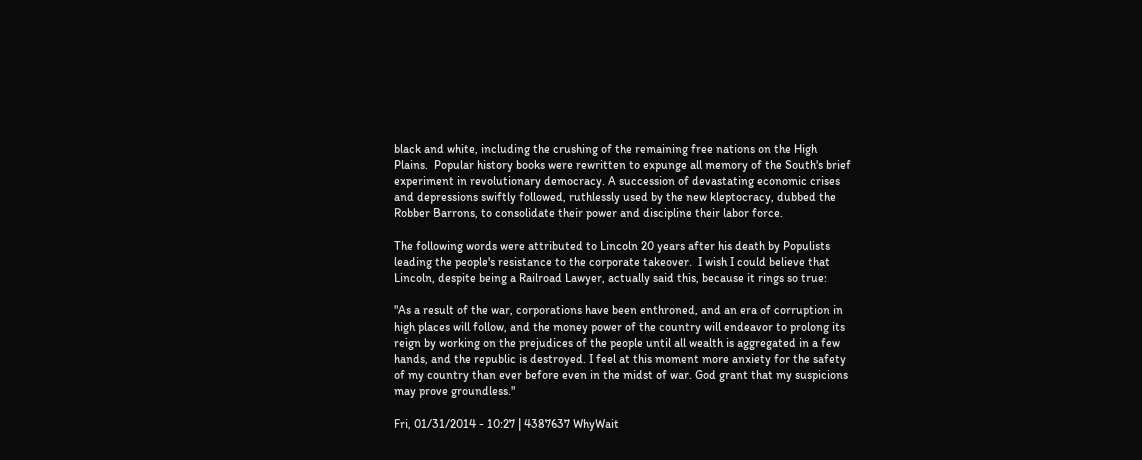black and white, including the crushing of the remaining free nations on the High Plains.  Popular history books were rewritten to expunge all memory of the South's brief experiment in revolutionary democracy. A succession of devastating economic crises and depressions swiftly followed, ruthlessly used by the new kleptocracy, dubbed the Robber Barrons, to consolidate their power and discipline their labor force.

The following words were attributed to Lincoln 20 years after his death by Populists leading the people's resistance to the corporate takeover.  I wish I could believe that Lincoln, despite being a Railroad Lawyer, actually said this, because it rings so true:

"As a result of the war, corporations have been enthroned, and an era of corruption in high places will follow, and the money power of the country will endeavor to prolong its reign by working on the prejudices of the people until all wealth is aggregated in a few hands, and the republic is destroyed. I feel at this moment more anxiety for the safety of my country than ever before even in the midst of war. God grant that my suspicions may prove groundless."

Fri, 01/31/2014 - 10:27 | 4387637 WhyWait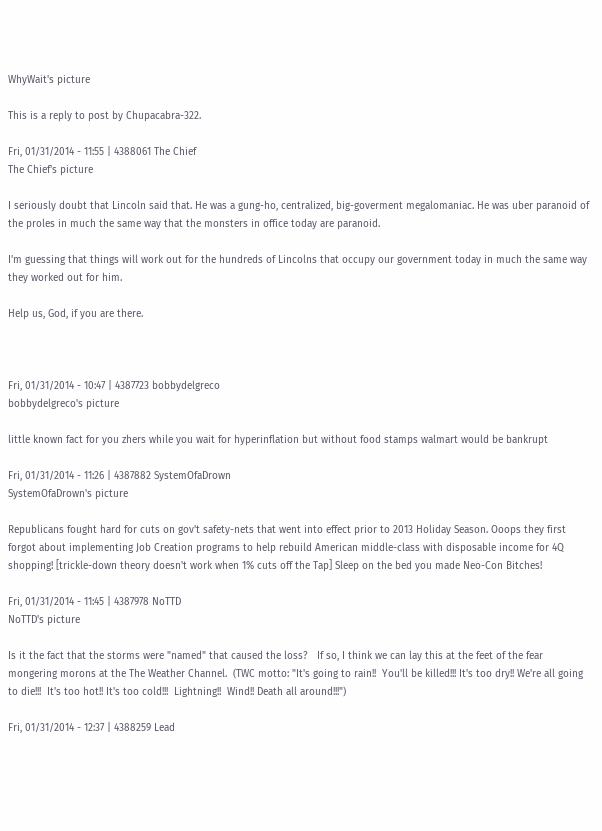WhyWait's picture

This is a reply to post by Chupacabra-322.

Fri, 01/31/2014 - 11:55 | 4388061 The Chief
The Chief's picture

I seriously doubt that Lincoln said that. He was a gung-ho, centralized, big-goverment megalomaniac. He was uber paranoid of the proles in much the same way that the monsters in office today are paranoid.

I'm guessing that things will work out for the hundreds of Lincolns that occupy our government today in much the same way they worked out for him.

Help us, God, if you are there.



Fri, 01/31/2014 - 10:47 | 4387723 bobbydelgreco
bobbydelgreco's picture

little known fact for you zhers while you wait for hyperinflation but without food stamps walmart would be bankrupt

Fri, 01/31/2014 - 11:26 | 4387882 SystemOfaDrown
SystemOfaDrown's picture

Republicans fought hard for cuts on gov't safety-nets that went into effect prior to 2013 Holiday Season. Ooops they first forgot about implementing Job Creation programs to help rebuild American middle-class with disposable income for 4Q shopping! [trickle-down theory doesn't work when 1% cuts off the Tap] Sleep on the bed you made Neo-Con Bitches!

Fri, 01/31/2014 - 11:45 | 4387978 NoTTD
NoTTD's picture

Is it the fact that the storms were "named" that caused the loss?   If so, I think we can lay this at the feet of the fear mongering morons at the The Weather Channel.  (TWC motto: "It's going to rain!!  You'll be killed!!! It's too dry!! We're all going to die!!!  It's too hot!! It's too cold!!!  Lightning!!  Wind!! Death all around!!!")

Fri, 01/31/2014 - 12:37 | 4388259 Lead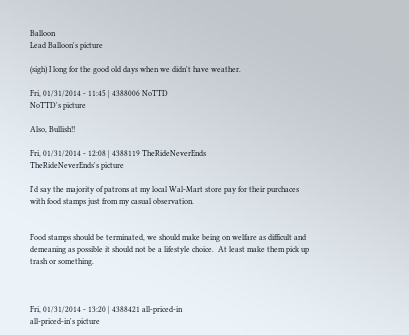Balloon
Lead Balloon's picture

(sigh) I long for the good old days when we didn't have weather.

Fri, 01/31/2014 - 11:45 | 4388006 NoTTD
NoTTD's picture

Also, Bullish!!

Fri, 01/31/2014 - 12:08 | 4388119 TheRideNeverEnds
TheRideNeverEnds's picture

I'd say the majority of patrons at my local Wal-Mart store pay for their purchaces with food stamps just from my casual observation.


Food stamps should be terminated, we should make being on welfare as difficult and demeaning as possible it should not be a lifestyle choice.  At least make them pick up trash or something.



Fri, 01/31/2014 - 13:20 | 4388421 all-priced-in
all-priced-in's picture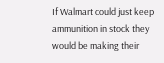If Walmart could just keep ammunition in stock they would be making their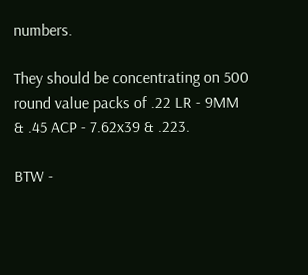numbers.

They should be concentrating on 500 round value packs of .22 LR - 9MM & .45 ACP - 7.62x39 & .223.

BTW -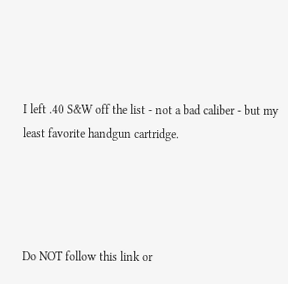I left .40 S&W off the list - not a bad caliber - but my least favorite handgun cartridge.




Do NOT follow this link or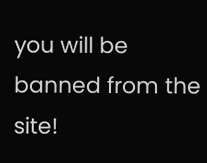you will be banned from the site!